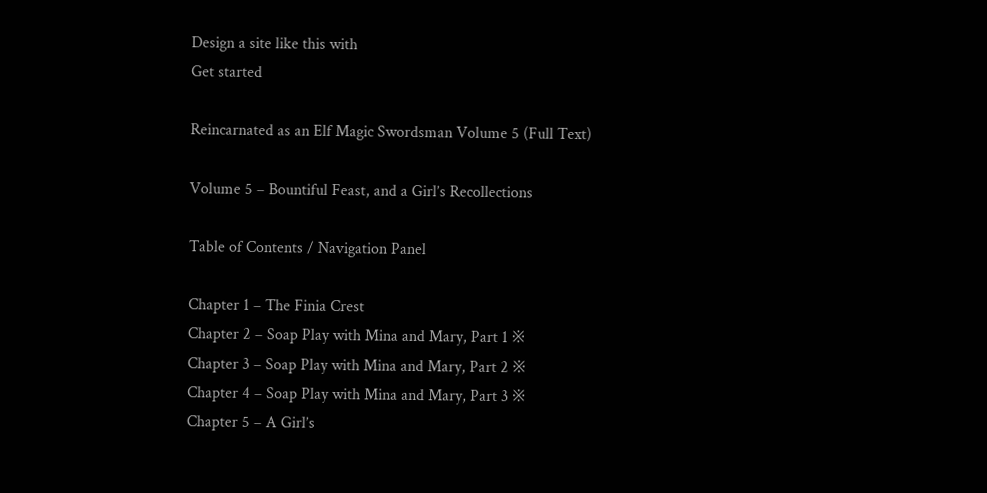Design a site like this with
Get started

Reincarnated as an Elf Magic Swordsman Volume 5 (Full Text)

Volume 5 – Bountiful Feast, and a Girl’s Recollections

Table of Contents / Navigation Panel

Chapter 1 – The Finia Crest
Chapter 2 – Soap Play with Mina and Mary, Part 1 ※
Chapter 3 – Soap Play with Mina and Mary, Part 2 ※
Chapter 4 – Soap Play with Mina and Mary, Part 3 ※
Chapter 5 – A Girl’s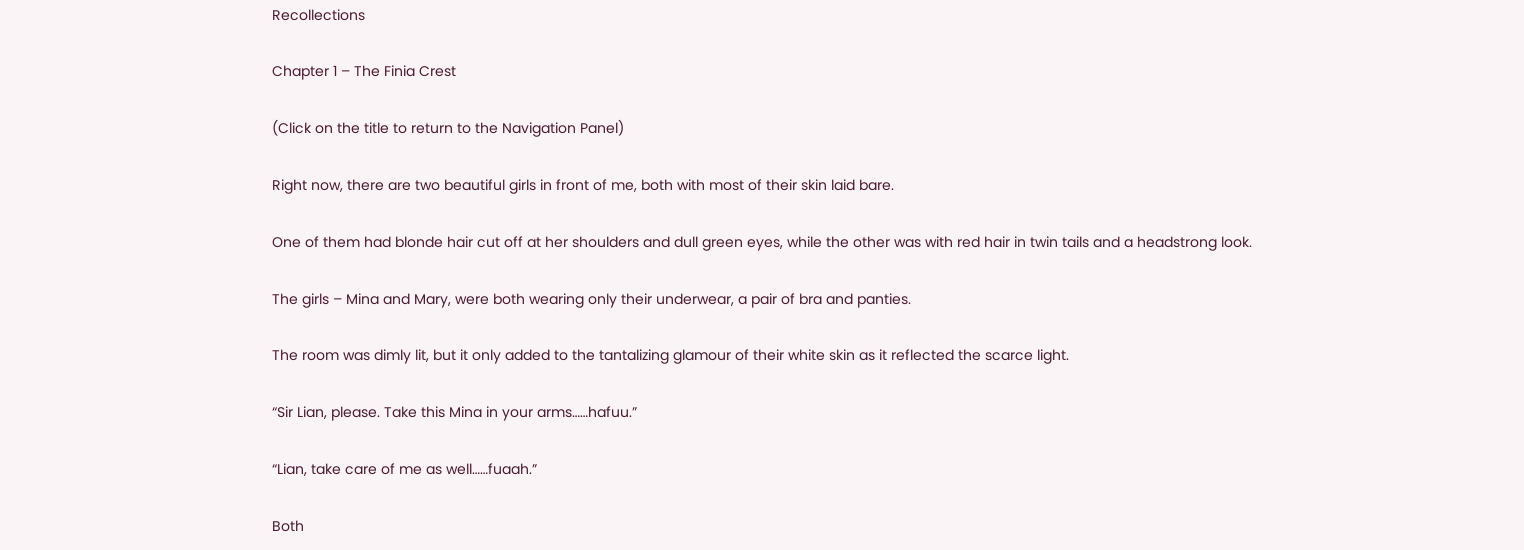Recollections

Chapter 1 – The Finia Crest

(Click on the title to return to the Navigation Panel)

Right now, there are two beautiful girls in front of me, both with most of their skin laid bare.

One of them had blonde hair cut off at her shoulders and dull green eyes, while the other was with red hair in twin tails and a headstrong look.

The girls – Mina and Mary, were both wearing only their underwear, a pair of bra and panties.

The room was dimly lit, but it only added to the tantalizing glamour of their white skin as it reflected the scarce light.

“Sir Lian, please. Take this Mina in your arms……hafuu.”

“Lian, take care of me as well……fuaah.”

Both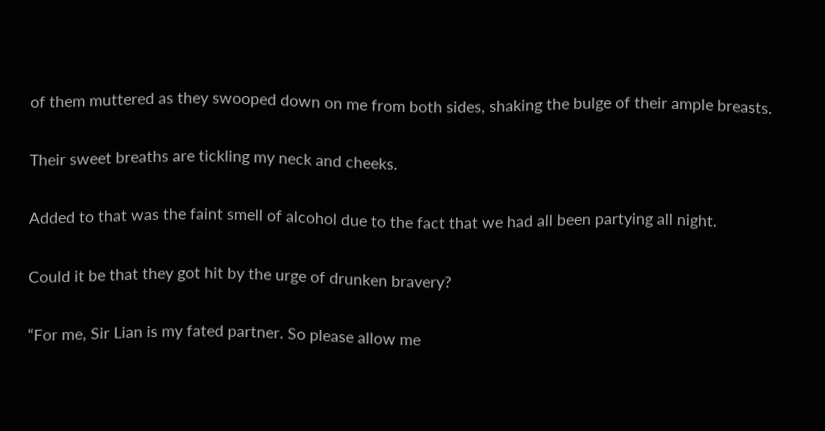of them muttered as they swooped down on me from both sides, shaking the bulge of their ample breasts.

Their sweet breaths are tickling my neck and cheeks.

Added to that was the faint smell of alcohol due to the fact that we had all been partying all night.

Could it be that they got hit by the urge of drunken bravery?

“For me, Sir Lian is my fated partner. So please allow me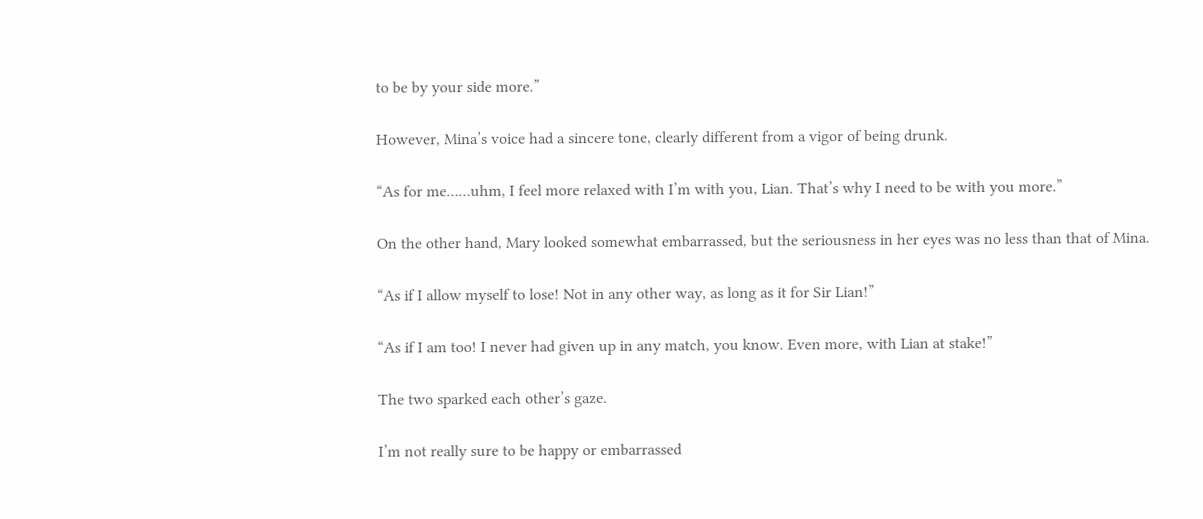to be by your side more.”

However, Mina’s voice had a sincere tone, clearly different from a vigor of being drunk.

“As for me……uhm, I feel more relaxed with I’m with you, Lian. That’s why I need to be with you more.”

On the other hand, Mary looked somewhat embarrassed, but the seriousness in her eyes was no less than that of Mina.

“As if I allow myself to lose! Not in any other way, as long as it for Sir Lian!”

“As if I am too! I never had given up in any match, you know. Even more, with Lian at stake!”

The two sparked each other’s gaze.

I’m not really sure to be happy or embarrassed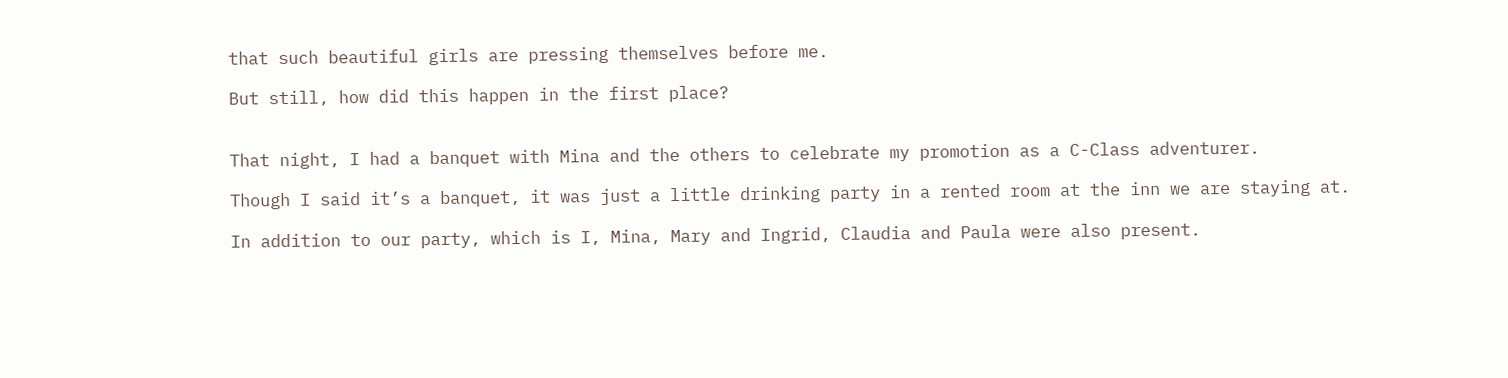that such beautiful girls are pressing themselves before me.

But still, how did this happen in the first place?


That night, I had a banquet with Mina and the others to celebrate my promotion as a C-Class adventurer.

Though I said it’s a banquet, it was just a little drinking party in a rented room at the inn we are staying at.

In addition to our party, which is I, Mina, Mary and Ingrid, Claudia and Paula were also present.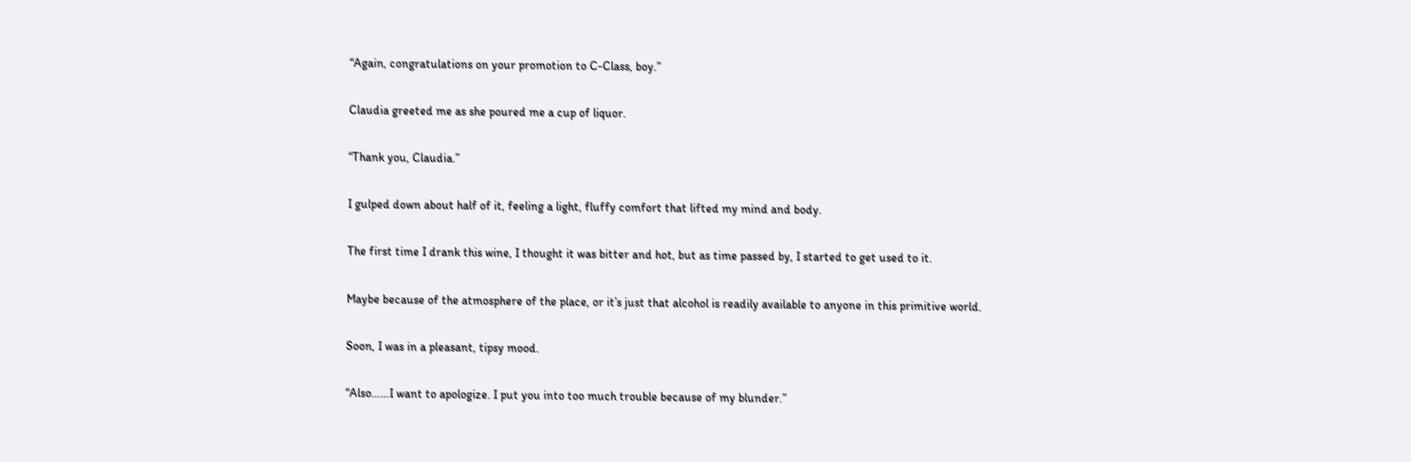“Again, congratulations on your promotion to C-Class, boy.”

Claudia greeted me as she poured me a cup of liquor.

“Thank you, Claudia.”

I gulped down about half of it, feeling a light, fluffy comfort that lifted my mind and body.

The first time I drank this wine, I thought it was bitter and hot, but as time passed by, I started to get used to it.

Maybe because of the atmosphere of the place, or it’s just that alcohol is readily available to anyone in this primitive world.

Soon, I was in a pleasant, tipsy mood.

“Also……I want to apologize. I put you into too much trouble because of my blunder.”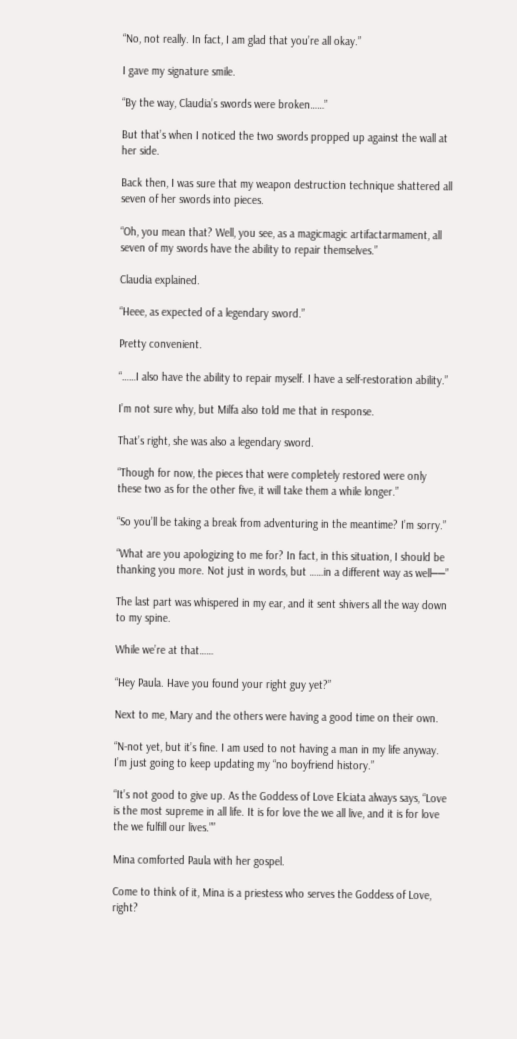“No, not really. In fact, I am glad that you’re all okay.”

I gave my signature smile.

“By the way, Claudia’s swords were broken……”

But that’s when I noticed the two swords propped up against the wall at her side.

Back then, I was sure that my weapon destruction technique shattered all seven of her swords into pieces.

“Oh, you mean that? Well, you see, as a magicmagic artifactarmament, all seven of my swords have the ability to repair themselves.”

Claudia explained.

“Heee, as expected of a legendary sword.”

Pretty convenient.

“……I also have the ability to repair myself. I have a self-restoration ability.”

I’m not sure why, but Milfa also told me that in response.

That’s right, she was also a legendary sword.

“Though for now, the pieces that were completely restored were only these two as for the other five, it will take them a while longer.”

“So you’ll be taking a break from adventuring in the meantime? I’m sorry.”

“What are you apologizing to me for? In fact, in this situation, I should be thanking you more. Not just in words, but ……in a different way as well──”

The last part was whispered in my ear, and it sent shivers all the way down to my spine.

While we’re at that……

“Hey Paula. Have you found your right guy yet?”

Next to me, Mary and the others were having a good time on their own.

“N-not yet, but it’s fine. I am used to not having a man in my life anyway. I’m just going to keep updating my “no boyfriend history.”

“It’s not good to give up. As the Goddess of Love Elciata always says, “Love is the most supreme in all life. It is for love the we all live, and it is for love the we fulfill our lives.””

Mina comforted Paula with her gospel.

Come to think of it, Mina is a priestess who serves the Goddess of Love, right?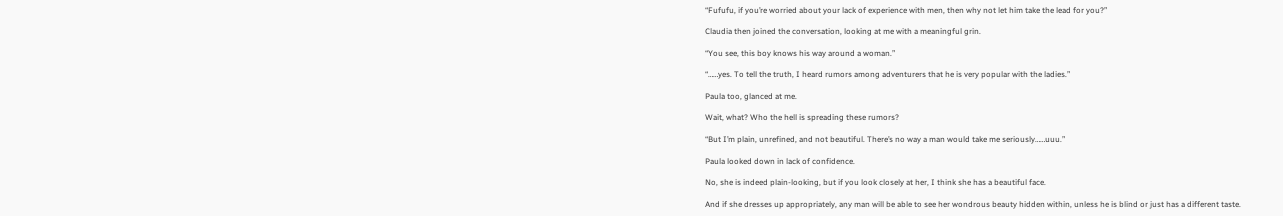“Fufufu, if you’re worried about your lack of experience with men, then why not let him take the lead for you?”

Claudia then joined the conversation, looking at me with a meaningful grin.

“You see, this boy knows his way around a woman.”

“……yes. To tell the truth, I heard rumors among adventurers that he is very popular with the ladies.”

Paula too, glanced at me.

Wait, what? Who the hell is spreading these rumors?

“But I’m plain, unrefined, and not beautiful. There’s no way a man would take me seriously……uuu.”

Paula looked down in lack of confidence.

No, she is indeed plain-looking, but if you look closely at her, I think she has a beautiful face.

And if she dresses up appropriately, any man will be able to see her wondrous beauty hidden within, unless he is blind or just has a different taste.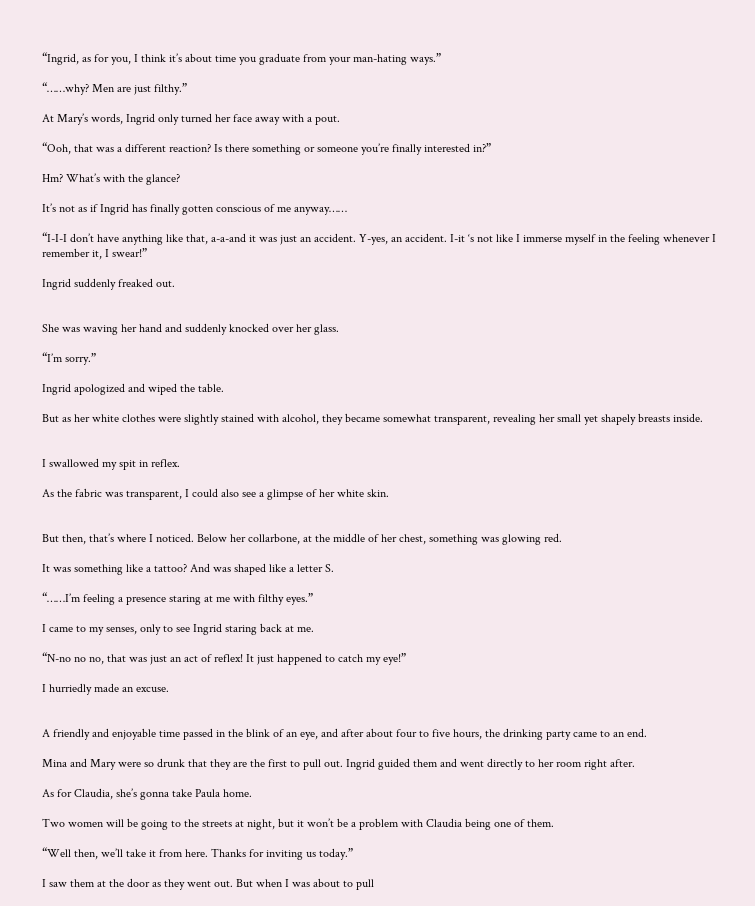“Ingrid, as for you, I think it’s about time you graduate from your man-hating ways.”

“……why? Men are just filthy.”

At Mary’s words, Ingrid only turned her face away with a pout.

“Ooh, that was a different reaction? Is there something or someone you’re finally interested in?”

Hm? What’s with the glance?

It’s not as if Ingrid has finally gotten conscious of me anyway……

“I-I-I don’t have anything like that, a-a-and it was just an accident. Y-yes, an accident. I-it ‘s not like I immerse myself in the feeling whenever I remember it, I swear!”

Ingrid suddenly freaked out.


She was waving her hand and suddenly knocked over her glass.

“I’m sorry.”

Ingrid apologized and wiped the table.

But as her white clothes were slightly stained with alcohol, they became somewhat transparent, revealing her small yet shapely breasts inside.


I swallowed my spit in reflex.

As the fabric was transparent, I could also see a glimpse of her white skin.


But then, that’s where I noticed. Below her collarbone, at the middle of her chest, something was glowing red.

It was something like a tattoo? And was shaped like a letter S.

“……I’m feeling a presence staring at me with filthy eyes.”

I came to my senses, only to see Ingrid staring back at me.

“N-no no no, that was just an act of reflex! It just happened to catch my eye!”

I hurriedly made an excuse.


A friendly and enjoyable time passed in the blink of an eye, and after about four to five hours, the drinking party came to an end.

Mina and Mary were so drunk that they are the first to pull out. Ingrid guided them and went directly to her room right after.

As for Claudia, she’s gonna take Paula home.

Two women will be going to the streets at night, but it won’t be a problem with Claudia being one of them.

“Well then, we’ll take it from here. Thanks for inviting us today.”

I saw them at the door as they went out. But when I was about to pull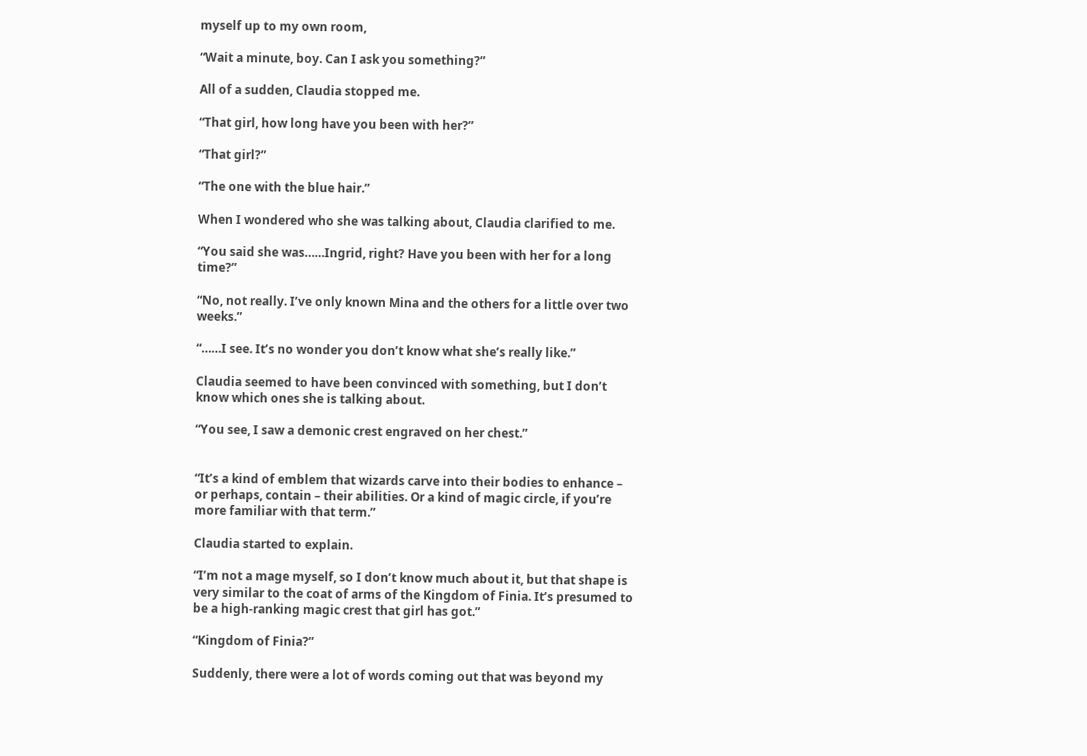myself up to my own room,

“Wait a minute, boy. Can I ask you something?”

All of a sudden, Claudia stopped me.

“That girl, how long have you been with her?”

“That girl?”

“The one with the blue hair.”

When I wondered who she was talking about, Claudia clarified to me.

“You said she was……Ingrid, right? Have you been with her for a long time?”

“No, not really. I’ve only known Mina and the others for a little over two weeks.”

“……I see. It’s no wonder you don’t know what she’s really like.”

Claudia seemed to have been convinced with something, but I don’t know which ones she is talking about.

“You see, I saw a demonic crest engraved on her chest.”


“It’s a kind of emblem that wizards carve into their bodies to enhance – or perhaps, contain – their abilities. Or a kind of magic circle, if you’re more familiar with that term.”

Claudia started to explain.

“I’m not a mage myself, so I don’t know much about it, but that shape is very similar to the coat of arms of the Kingdom of Finia. It’s presumed to be a high-ranking magic crest that girl has got.”

“Kingdom of Finia?”

Suddenly, there were a lot of words coming out that was beyond my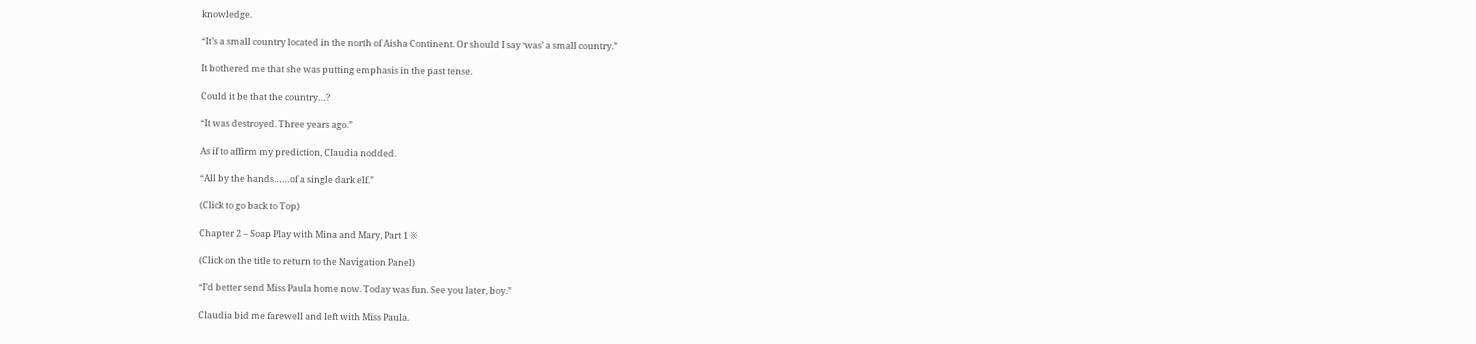knowledge.

“It’s a small country located in the north of Aisha Continent. Or should I say ‘was’ a small country.”

It bothered me that she was putting emphasis in the past tense.

Could it be that the country…?

“It was destroyed. Three years ago.”

As if to affirm my prediction, Claudia nodded.

“All by the hands……of a single dark elf.”

(Click to go back to Top)

Chapter 2 – Soap Play with Mina and Mary, Part 1 ※

(Click on the title to return to the Navigation Panel)

“I’d better send Miss Paula home now. Today was fun. See you later, boy.”

Claudia bid me farewell and left with Miss Paula.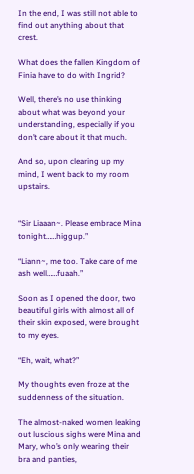In the end, I was still not able to find out anything about that crest.

What does the fallen Kingdom of Finia have to do with Ingrid?

Well, there’s no use thinking about what was beyond your understanding, especially if you don’t care about it that much.

And so, upon clearing up my mind, I went back to my room upstairs.


“Sir Liaaan~. Please embrace Mina tonight……higgup.”

“Liann~, me too. Take care of me ash well……fuaah.”

Soon as I opened the door, two beautiful girls with almost all of their skin exposed, were brought to my eyes.

“Eh, wait, what?”

My thoughts even froze at the suddenness of the situation.

The almost-naked women leaking out luscious sighs were Mina and Mary, who’s only wearing their bra and panties,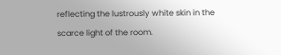reflecting the lustrously white skin in the scarce light of the room.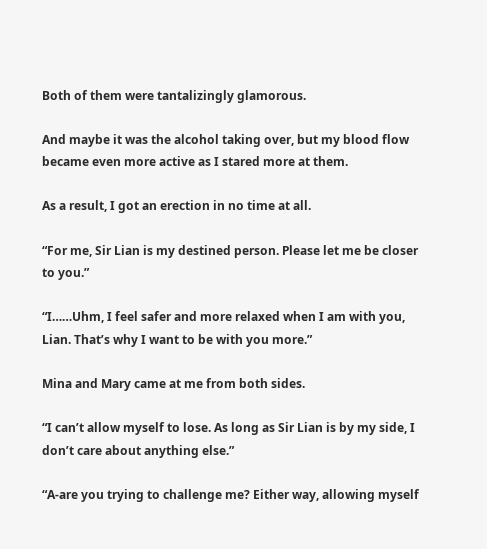Both of them were tantalizingly glamorous.

And maybe it was the alcohol taking over, but my blood flow became even more active as I stared more at them.

As a result, I got an erection in no time at all.

“For me, Sir Lian is my destined person. Please let me be closer to you.”

“I……Uhm, I feel safer and more relaxed when I am with you, Lian. That’s why I want to be with you more.”

Mina and Mary came at me from both sides.

“I can’t allow myself to lose. As long as Sir Lian is by my side, I don’t care about anything else.”

“A-are you trying to challenge me? Either way, allowing myself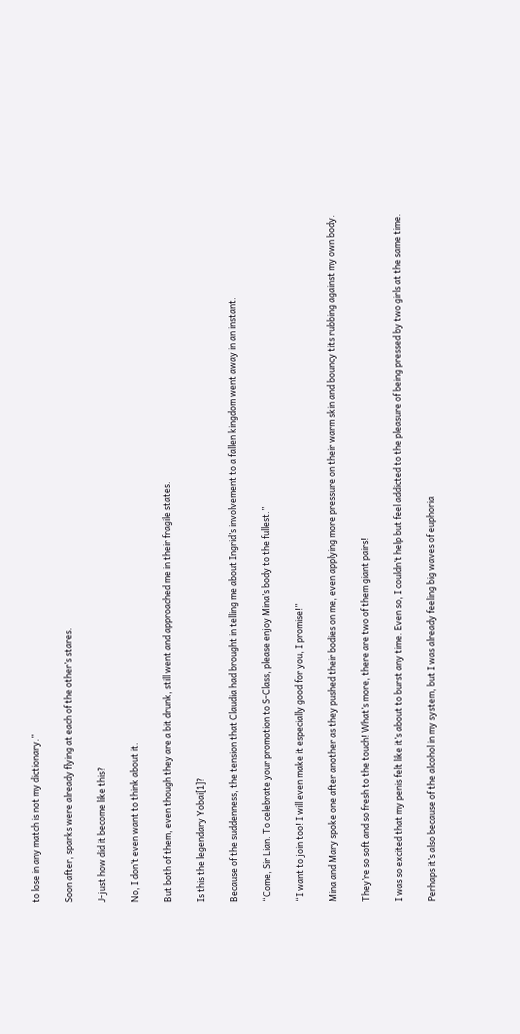to lose in any match is not my dictionary.”

Soon after, sparks were already flying at each of the other’s stares.

J-just how did it become like this?

No, I don’t even want to think about it.

But both of them, even though they are a bit drunk, still went and approached me in their fragile states.

Is this the legendary Yobai[1]?

Because of the suddenness, the tension that Claudia had brought in telling me about Ingrid’s involvement to a fallen kingdom went away in an instant.

“Come, Sir Lian. To celebrate your promotion to S-Class, please enjoy Mina’s body to the fullest.”

“I want to join too! I will even make it especially good for you, I promise!”

Mina and Mary spoke one after another as they pushed their bodies on me, even applying more pressure on their warm skin and bouncy tits rubbing against my own body.

They’re so soft and so fresh to the touch! What’s more, there are two of them giant pairs!

I was so excited that my penis felt like it’s about to burst any time. Even so, I couldn’t help but feel addicted to the pleasure of being pressed by two girls at the same time.

Perhaps it’s also because of the alcohol in my system, but I was already feeling big waves of euphoria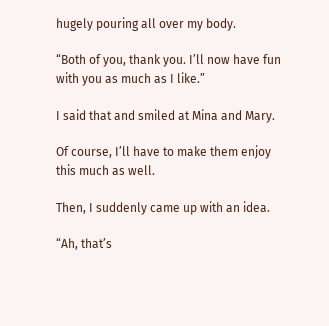hugely pouring all over my body.

“Both of you, thank you. I’ll now have fun with you as much as I like.”

I said that and smiled at Mina and Mary.

Of course, I’ll have to make them enjoy this much as well.

Then, I suddenly came up with an idea.

“Ah, that’s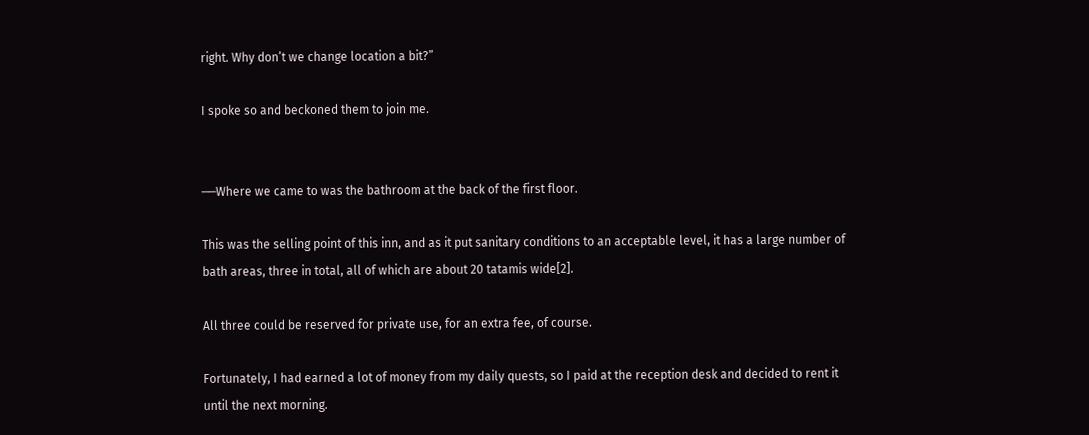right. Why don’t we change location a bit?”

I spoke so and beckoned them to join me.


──Where we came to was the bathroom at the back of the first floor.

This was the selling point of this inn, and as it put sanitary conditions to an acceptable level, it has a large number of bath areas, three in total, all of which are about 20 tatamis wide[2].

All three could be reserved for private use, for an extra fee, of course.

Fortunately, I had earned a lot of money from my daily quests, so I paid at the reception desk and decided to rent it until the next morning.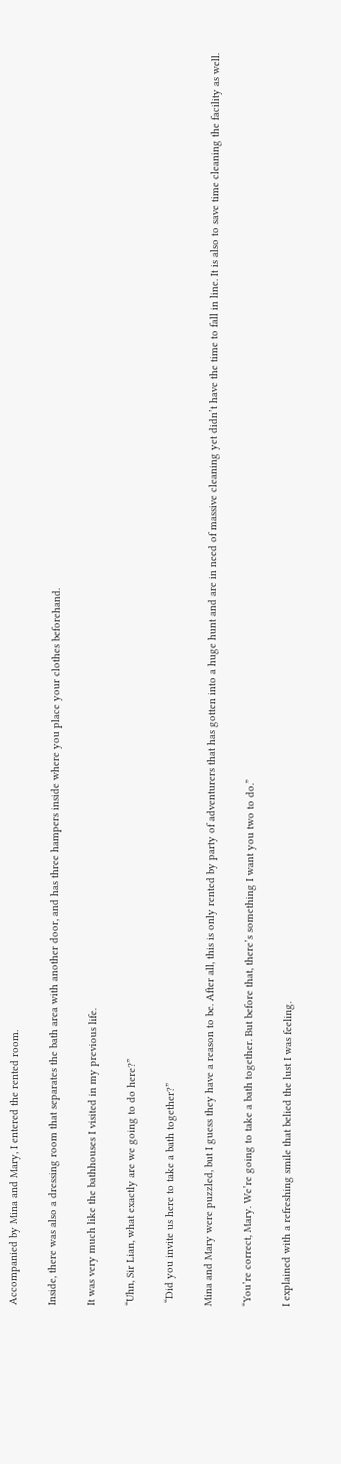Accompanied by Mina and Mary, I entered the rented room.

Inside, there was also a dressing room that separates the bath area with another door, and has three hampers inside where you place your clothes beforehand.

It was very much like the bathhouses I visited in my previous life.

“Uhn, Sir Lian, what exactly are we going to do here?”

 “Did you invite us here to take a bath together?”

Mina and Mary were puzzled, but I guess they have a reason to be. After all, this is only rented by party of adventurers that has gotten into a huge hunt and are in need of massive cleaning yet didn’t have the time to fall in line. It is also to save time cleaning the facility as well.

“You’re correct, Mary. We’re going to take a bath together. But before that, there’s something I want you two to do.”

I explained with a refreshing smile that belied the lust I was feeling.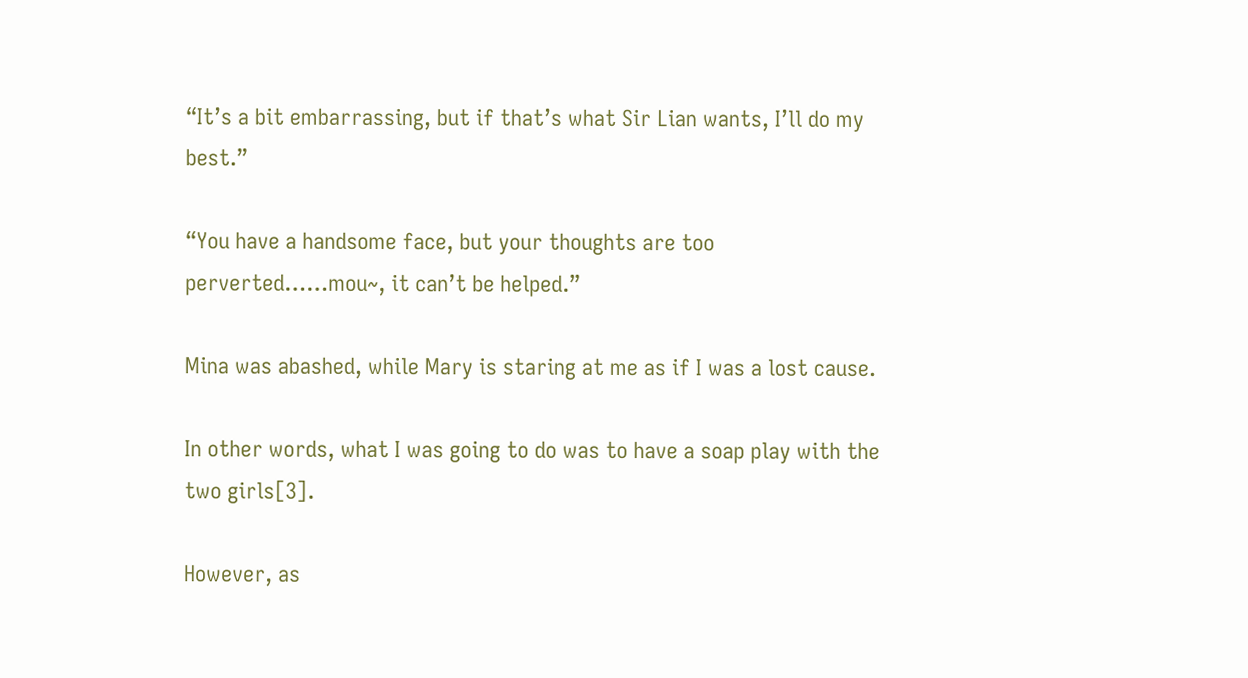“It’s a bit embarrassing, but if that’s what Sir Lian wants, I’ll do my best.”

“You have a handsome face, but your thoughts are too perverted……mou~, it can’t be helped.”

Mina was abashed, while Mary is staring at me as if I was a lost cause.

In other words, what I was going to do was to have a soap play with the two girls[3].

However, as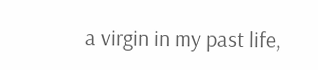a virgin in my past life,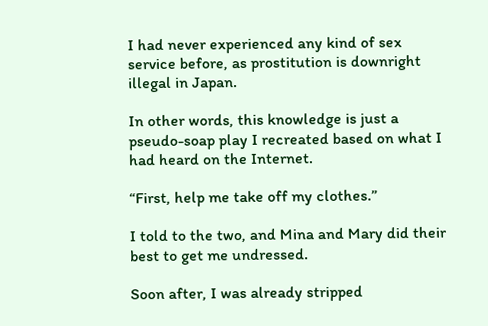I had never experienced any kind of sex service before, as prostitution is downright illegal in Japan.

In other words, this knowledge is just a pseudo-soap play I recreated based on what I had heard on the Internet.

“First, help me take off my clothes.”

I told to the two, and Mina and Mary did their best to get me undressed.

Soon after, I was already stripped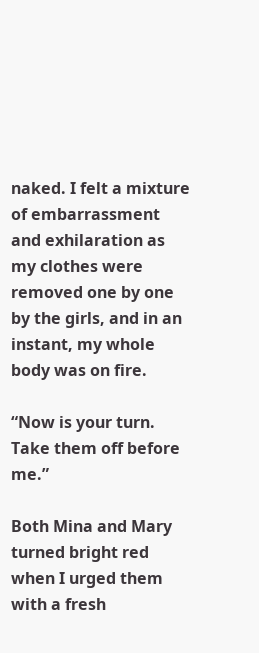naked. I felt a mixture of embarrassment and exhilaration as my clothes were removed one by one by the girls, and in an instant, my whole body was on fire.

“Now is your turn. Take them off before me.”

Both Mina and Mary turned bright red when I urged them with a fresh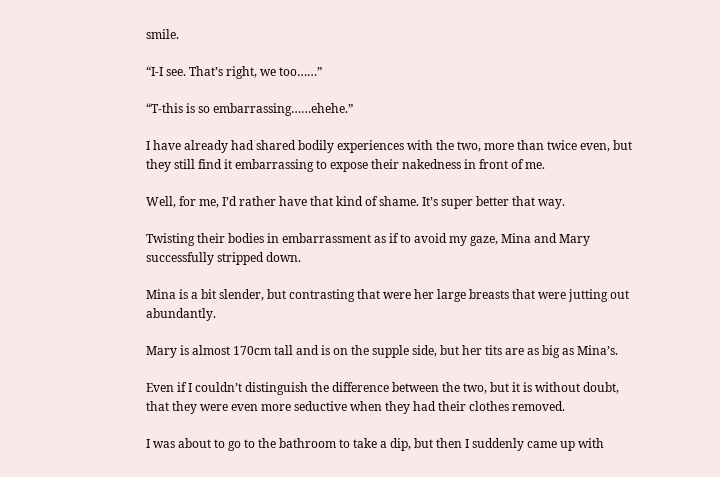smile.

“I-I see. That’s right, we too……”

“T-this is so embarrassing……ehehe.”

I have already had shared bodily experiences with the two, more than twice even, but they still find it embarrassing to expose their nakedness in front of me.

Well, for me, I’d rather have that kind of shame. It’s super better that way.

Twisting their bodies in embarrassment as if to avoid my gaze, Mina and Mary successfully stripped down.

Mina is a bit slender, but contrasting that were her large breasts that were jutting out abundantly.

Mary is almost 170cm tall and is on the supple side, but her tits are as big as Mina’s.

Even if I couldn’t distinguish the difference between the two, but it is without doubt, that they were even more seductive when they had their clothes removed.

I was about to go to the bathroom to take a dip, but then I suddenly came up with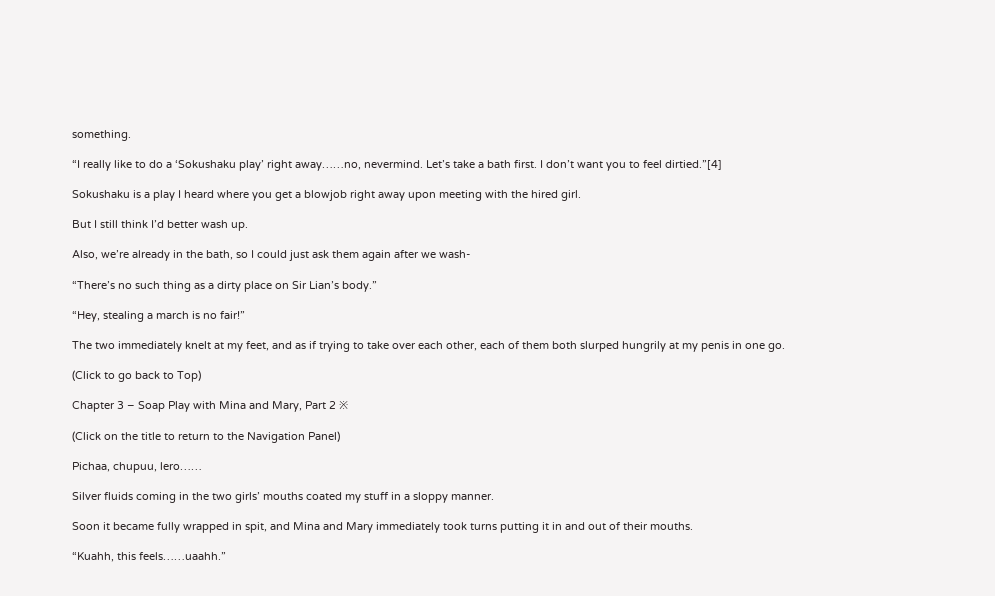something.

“I really like to do a ‘Sokushaku play’ right away……no, nevermind. Let’s take a bath first. I don’t want you to feel dirtied.”[4]

Sokushaku is a play I heard where you get a blowjob right away upon meeting with the hired girl.

But I still think I’d better wash up.

Also, we’re already in the bath, so I could just ask them again after we wash-

“There’s no such thing as a dirty place on Sir Lian’s body.”

“Hey, stealing a march is no fair!”

The two immediately knelt at my feet, and as if trying to take over each other, each of them both slurped hungrily at my penis in one go.

(Click to go back to Top)

Chapter 3 – Soap Play with Mina and Mary, Part 2 ※

(Click on the title to return to the Navigation Panel)

Pichaa, chupuu, lero……

Silver fluids coming in the two girls’ mouths coated my stuff in a sloppy manner.

Soon it became fully wrapped in spit, and Mina and Mary immediately took turns putting it in and out of their mouths.

“Kuahh, this feels……uaahh.”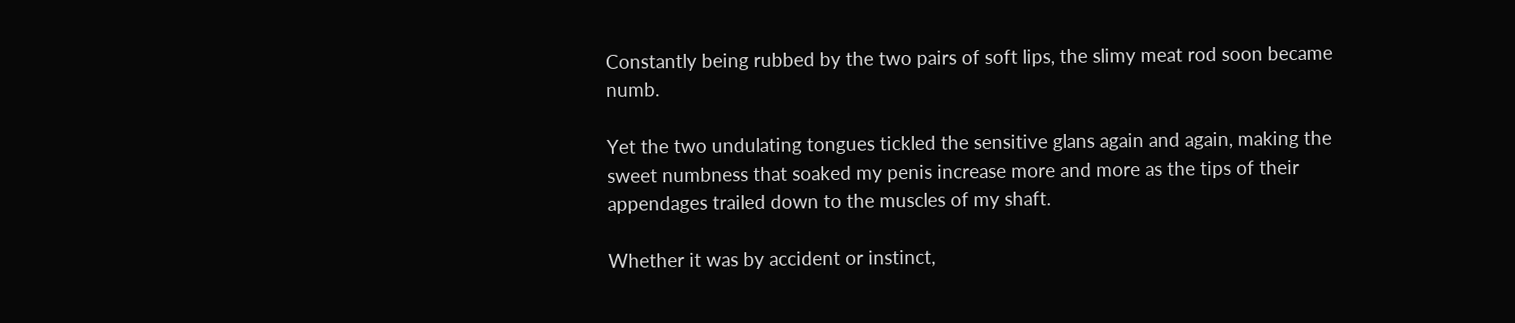Constantly being rubbed by the two pairs of soft lips, the slimy meat rod soon became numb.

Yet the two undulating tongues tickled the sensitive glans again and again, making the sweet numbness that soaked my penis increase more and more as the tips of their appendages trailed down to the muscles of my shaft.

Whether it was by accident or instinct,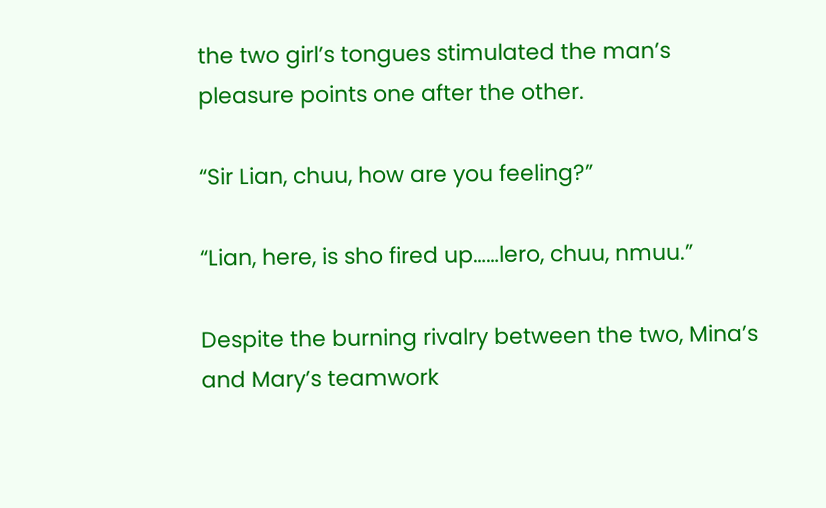the two girl’s tongues stimulated the man’s pleasure points one after the other.

“Sir Lian, chuu, how are you feeling?”

“Lian, here, is sho fired up……lero, chuu, nmuu.”

Despite the burning rivalry between the two, Mina’s and Mary’s teamwork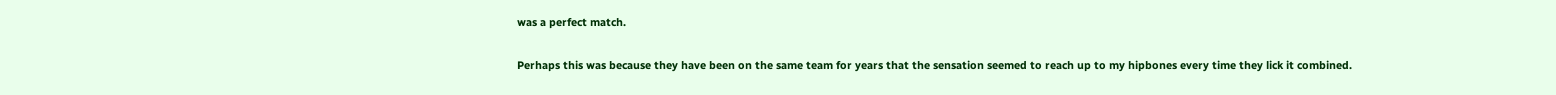was a perfect match.

Perhaps this was because they have been on the same team for years that the sensation seemed to reach up to my hipbones every time they lick it combined.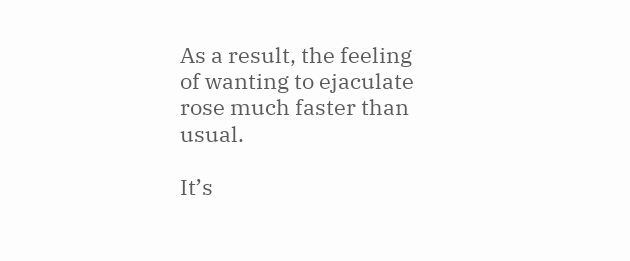As a result, the feeling of wanting to ejaculate rose much faster than usual.

It’s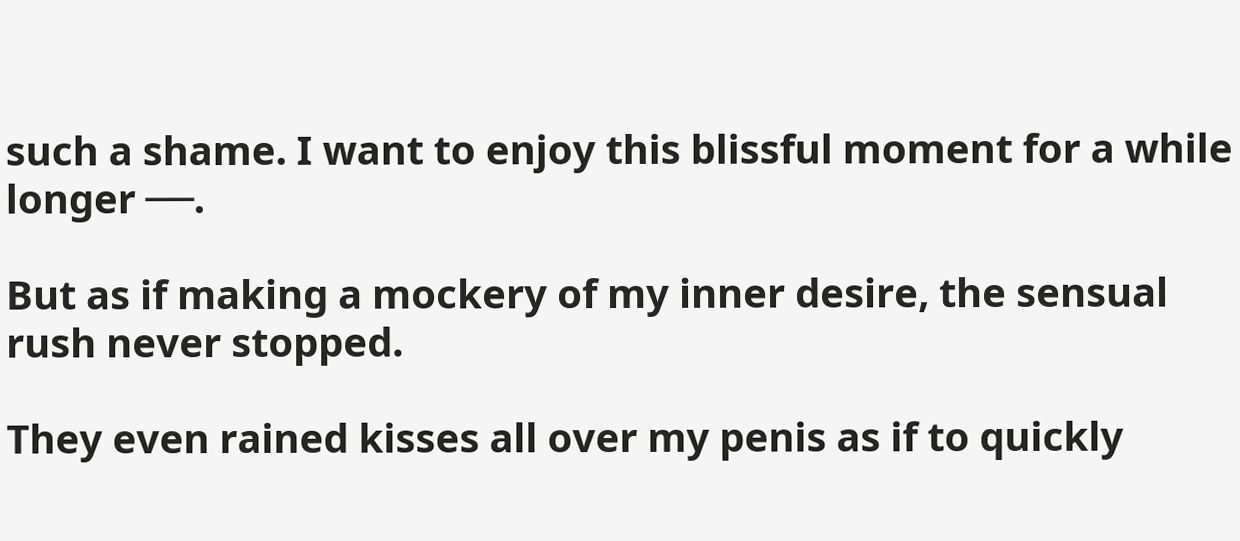such a shame. I want to enjoy this blissful moment for a while longer ──.

But as if making a mockery of my inner desire, the sensual rush never stopped.

They even rained kisses all over my penis as if to quickly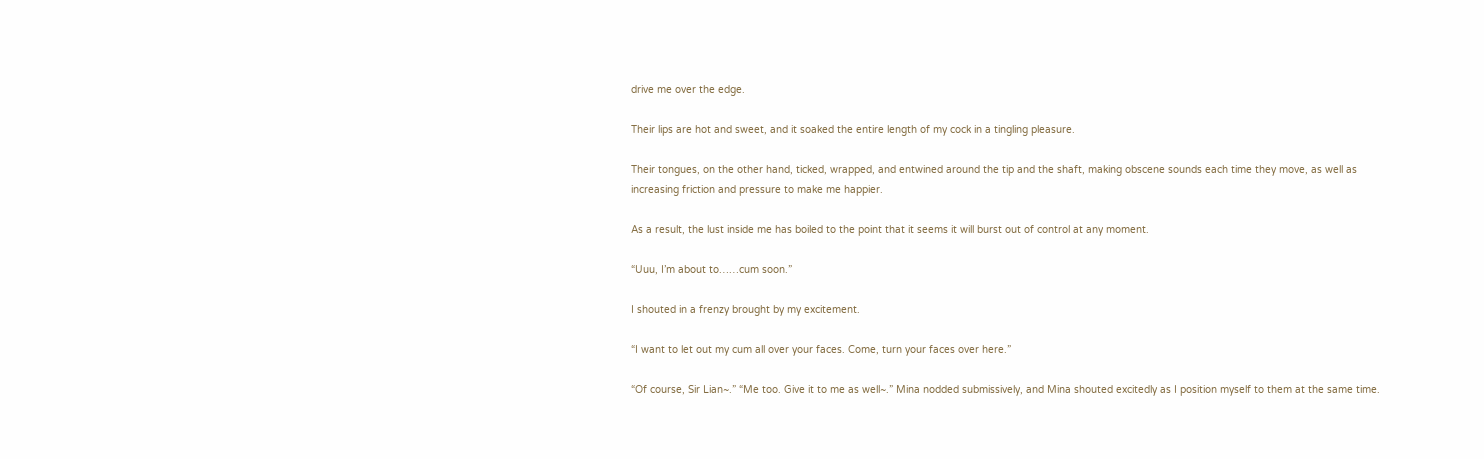drive me over the edge.

Their lips are hot and sweet, and it soaked the entire length of my cock in a tingling pleasure.

Their tongues, on the other hand, ticked, wrapped, and entwined around the tip and the shaft, making obscene sounds each time they move, as well as increasing friction and pressure to make me happier.

As a result, the lust inside me has boiled to the point that it seems it will burst out of control at any moment.

“Uuu, I’m about to……cum soon.”

I shouted in a frenzy brought by my excitement.

“I want to let out my cum all over your faces. Come, turn your faces over here.”

“Of course, Sir Lian~.” “Me too. Give it to me as well~.” Mina nodded submissively, and Mina shouted excitedly as I position myself to them at the same time.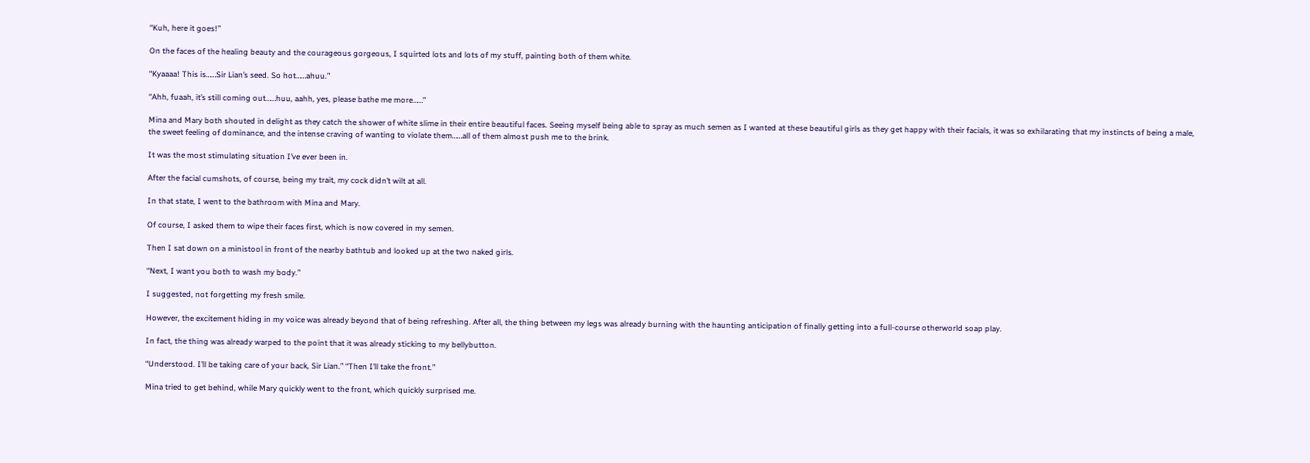“Kuh, here it goes!”

On the faces of the healing beauty and the courageous gorgeous, I squirted lots and lots of my stuff, painting both of them white.

“Kyaaaa! This is……Sir Lian’s seed. So hot……ahuu.”

“Ahh, fuaah, it’s still coming out……huu, aahh, yes, please bathe me more……”

Mina and Mary both shouted in delight as they catch the shower of white slime in their entire beautiful faces. Seeing myself being able to spray as much semen as I wanted at these beautiful girls as they get happy with their facials, it was so exhilarating that my instincts of being a male, the sweet feeling of dominance, and the intense craving of wanting to violate them……all of them almost push me to the brink.

It was the most stimulating situation I’ve ever been in.

After the facial cumshots, of course, being my trait, my cock didn’t wilt at all.

In that state, I went to the bathroom with Mina and Mary.

Of course, I asked them to wipe their faces first, which is now covered in my semen.

Then I sat down on a ministool in front of the nearby bathtub and looked up at the two naked girls.

“Next, I want you both to wash my body.”

I suggested, not forgetting my fresh smile.

However, the excitement hiding in my voice was already beyond that of being refreshing. After all, the thing between my legs was already burning with the haunting anticipation of finally getting into a full-course otherworld soap play.

In fact, the thing was already warped to the point that it was already sticking to my bellybutton.

“Understood. I’ll be taking care of your back, Sir Lian.” “Then I’ll take the front.”

Mina tried to get behind, while Mary quickly went to the front, which quickly surprised me.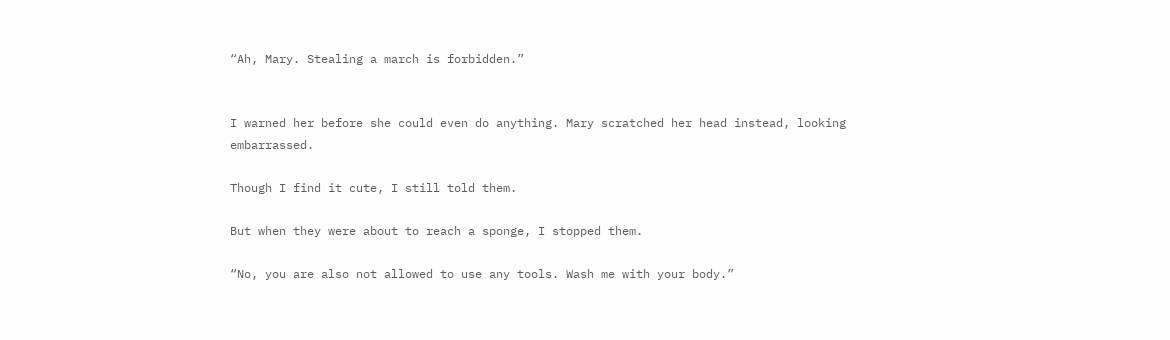“Ah, Mary. Stealing a march is forbidden.”


I warned her before she could even do anything. Mary scratched her head instead, looking embarrassed.

Though I find it cute, I still told them.

But when they were about to reach a sponge, I stopped them.

“No, you are also not allowed to use any tools. Wash me with your body.”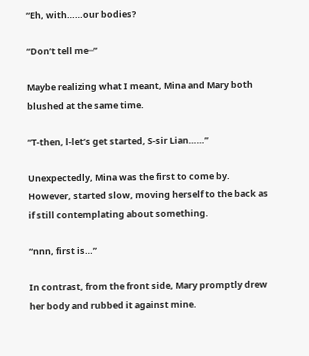“Eh, with……our bodies?

“Don’t tell me─”

Maybe realizing what I meant, Mina and Mary both blushed at the same time.

“T-then, l-let’s get started, S-sir Lian……”

Unexpectedly, Mina was the first to come by. However, started slow, moving herself to the back as if still contemplating about something.

“nnn, first is…”

In contrast, from the front side, Mary promptly drew her body and rubbed it against mine.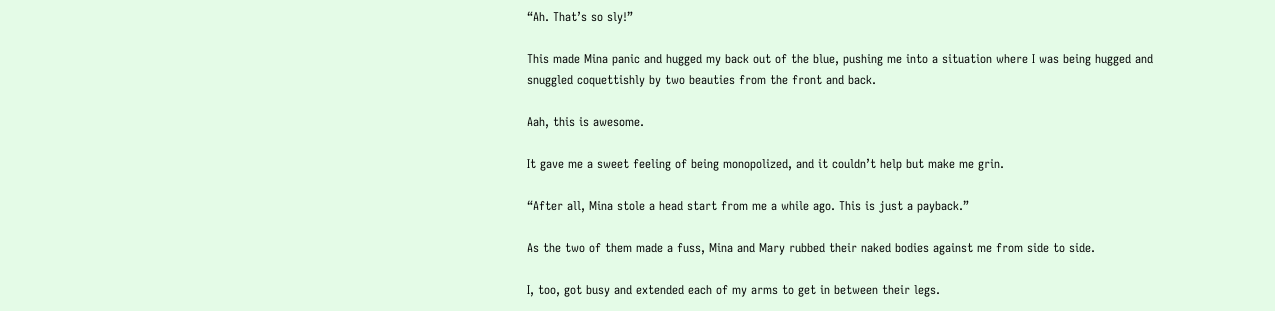“Ah. That’s so sly!”

This made Mina panic and hugged my back out of the blue, pushing me into a situation where I was being hugged and snuggled coquettishly by two beauties from the front and back.

Aah, this is awesome.

It gave me a sweet feeling of being monopolized, and it couldn’t help but make me grin.

“After all, Mina stole a head start from me a while ago. This is just a payback.”

As the two of them made a fuss, Mina and Mary rubbed their naked bodies against me from side to side.

I, too, got busy and extended each of my arms to get in between their legs.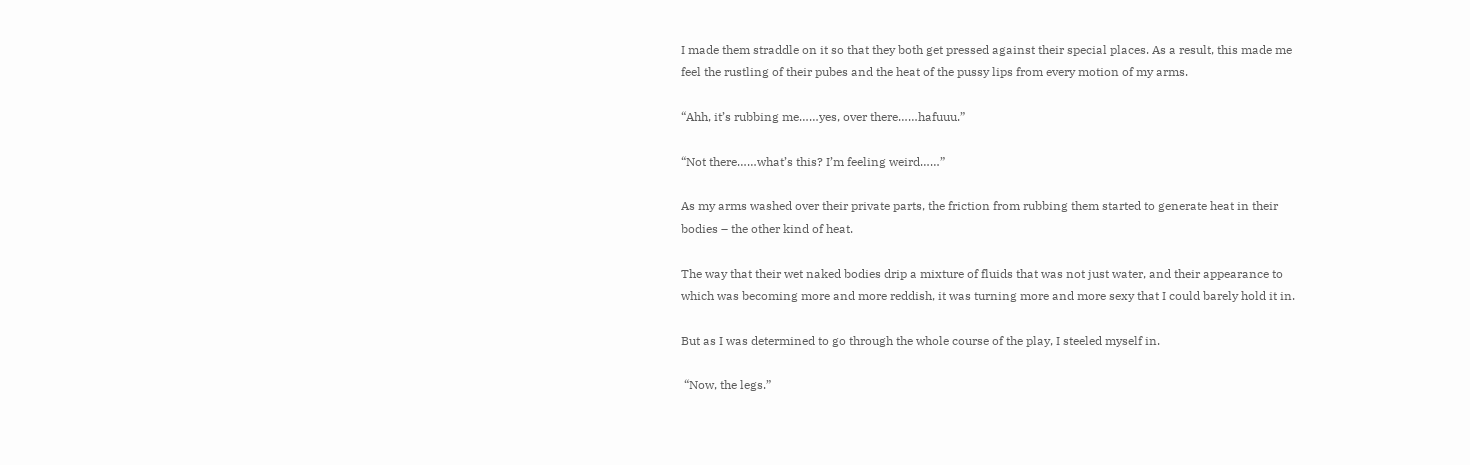I made them straddle on it so that they both get pressed against their special places. As a result, this made me feel the rustling of their pubes and the heat of the pussy lips from every motion of my arms.

“Ahh, it’s rubbing me……yes, over there……hafuuu.”

“Not there……what’s this? I’m feeling weird……”

As my arms washed over their private parts, the friction from rubbing them started to generate heat in their bodies – the other kind of heat.

The way that their wet naked bodies drip a mixture of fluids that was not just water, and their appearance to which was becoming more and more reddish, it was turning more and more sexy that I could barely hold it in.

But as I was determined to go through the whole course of the play, I steeled myself in.

 “Now, the legs.”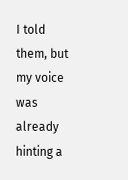I told them, but my voice was already hinting a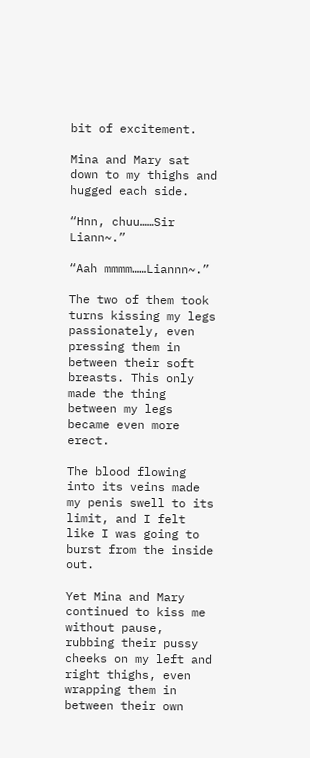bit of excitement.

Mina and Mary sat down to my thighs and hugged each side.

“Hnn, chuu……Sir Liann~.”

“Aah mmmm……Liannn~.”

The two of them took turns kissing my legs passionately, even pressing them in between their soft breasts. This only made the thing between my legs became even more erect.

The blood flowing into its veins made my penis swell to its limit, and I felt like I was going to burst from the inside out.

Yet Mina and Mary continued to kiss me without pause, rubbing their pussy cheeks on my left and right thighs, even wrapping them in between their own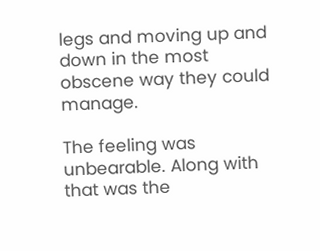legs and moving up and down in the most obscene way they could manage.

The feeling was unbearable. Along with that was the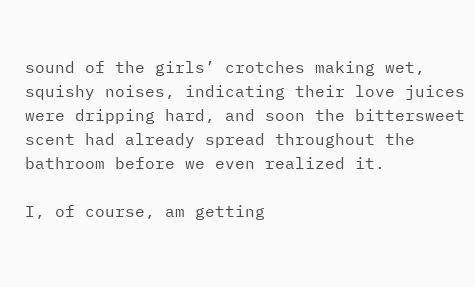sound of the girls’ crotches making wet, squishy noises, indicating their love juices were dripping hard, and soon the bittersweet scent had already spread throughout the bathroom before we even realized it.

I, of course, am getting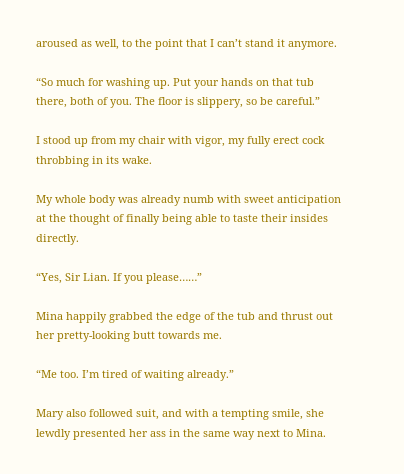aroused as well, to the point that I can’t stand it anymore.

“So much for washing up. Put your hands on that tub there, both of you. The floor is slippery, so be careful.”

I stood up from my chair with vigor, my fully erect cock throbbing in its wake.

My whole body was already numb with sweet anticipation at the thought of finally being able to taste their insides directly.

“Yes, Sir Lian. If you please……”

Mina happily grabbed the edge of the tub and thrust out her pretty-looking butt towards me.

“Me too. I’m tired of waiting already.”

Mary also followed suit, and with a tempting smile, she lewdly presented her ass in the same way next to Mina.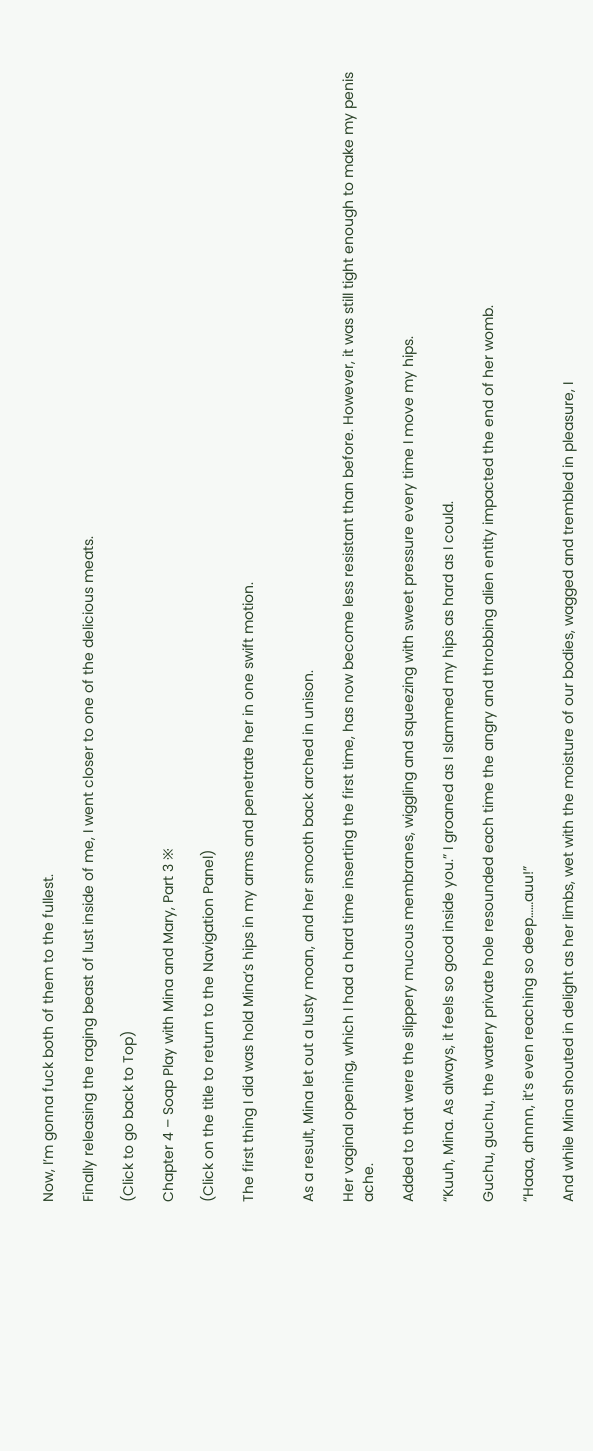Now, I’m gonna fuck both of them to the fullest.

Finally releasing the raging beast of lust inside of me, I went closer to one of the delicious meats.

(Click to go back to Top)

Chapter 4 – Soap Play with Mina and Mary, Part 3 ※

(Click on the title to return to the Navigation Panel)

The first thing I did was hold Mina’s hips in my arms and penetrate her in one swift motion.


As a result, Mina let out a lusty moan, and her smooth back arched in unison.

Her vaginal opening, which I had a hard time inserting the first time, has now become less resistant than before. However, it was still tight enough to make my penis ache.

Added to that were the slippery mucous membranes, wiggling and squeezing with sweet pressure every time I move my hips.

“Kuuh, Mina. As always, it feels so good inside you.” I groaned as I slammed my hips as hard as I could.

Guchu, guchu, the watery private hole resounded each time the angry and throbbing alien entity impacted the end of her womb.

“Haaa, ahnnn, it’s even reaching so deep……auu!”

And while Mina shouted in delight as her limbs, wet with the moisture of our bodies, wagged and trembled in pleasure, I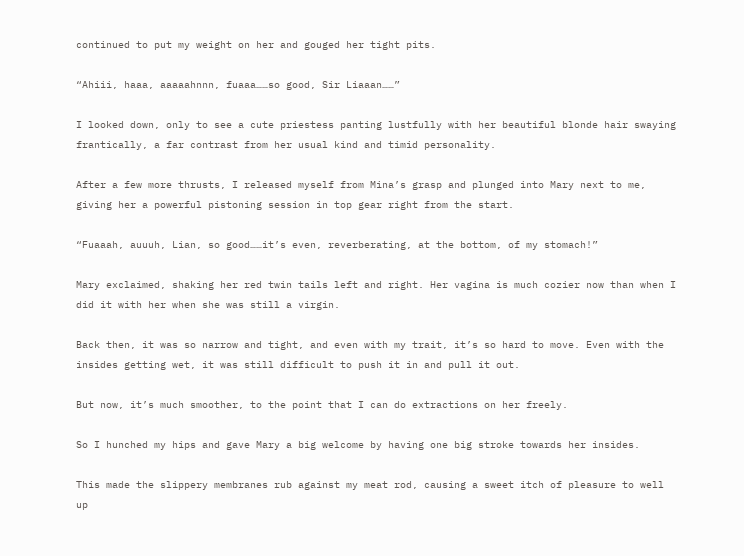continued to put my weight on her and gouged her tight pits.

“Ahiii, haaa, aaaaahnnn, fuaaa……so good, Sir Liaaan……”

I looked down, only to see a cute priestess panting lustfully with her beautiful blonde hair swaying frantically, a far contrast from her usual kind and timid personality.

After a few more thrusts, I released myself from Mina’s grasp and plunged into Mary next to me, giving her a powerful pistoning session in top gear right from the start.

“Fuaaah, auuuh, Lian, so good……it’s even, reverberating, at the bottom, of my stomach!”

Mary exclaimed, shaking her red twin tails left and right. Her vagina is much cozier now than when I did it with her when she was still a virgin.

Back then, it was so narrow and tight, and even with my trait, it’s so hard to move. Even with the insides getting wet, it was still difficult to push it in and pull it out.

But now, it’s much smoother, to the point that I can do extractions on her freely.

So I hunched my hips and gave Mary a big welcome by having one big stroke towards her insides.

This made the slippery membranes rub against my meat rod, causing a sweet itch of pleasure to well up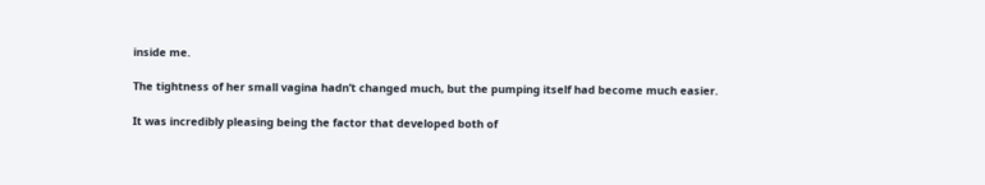inside me.

The tightness of her small vagina hadn’t changed much, but the pumping itself had become much easier.

It was incredibly pleasing being the factor that developed both of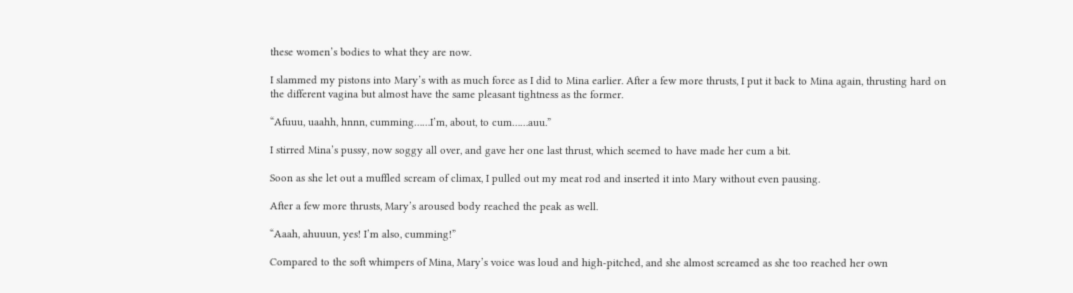these women’s bodies to what they are now.

I slammed my pistons into Mary’s with as much force as I did to Mina earlier. After a few more thrusts, I put it back to Mina again, thrusting hard on the different vagina but almost have the same pleasant tightness as the former.

“Afuuu, uaahh, hnnn, cumming……I’m, about, to cum……auu.”

I stirred Mina’s pussy, now soggy all over, and gave her one last thrust, which seemed to have made her cum a bit.

Soon as she let out a muffled scream of climax, I pulled out my meat rod and inserted it into Mary without even pausing.

After a few more thrusts, Mary’s aroused body reached the peak as well.

“Aaah, ahuuun, yes! I’m also, cumming!”

Compared to the soft whimpers of Mina, Mary’s voice was loud and high-pitched, and she almost screamed as she too reached her own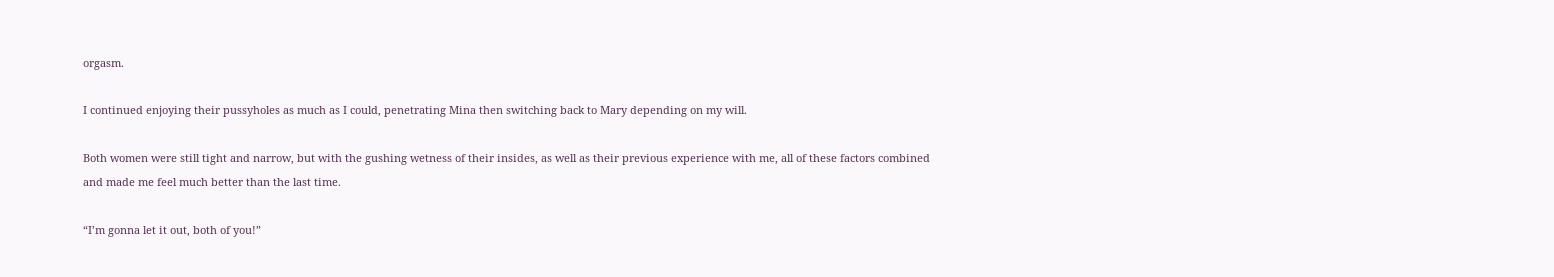orgasm.

I continued enjoying their pussyholes as much as I could, penetrating Mina then switching back to Mary depending on my will.

Both women were still tight and narrow, but with the gushing wetness of their insides, as well as their previous experience with me, all of these factors combined and made me feel much better than the last time.

“I’m gonna let it out, both of you!”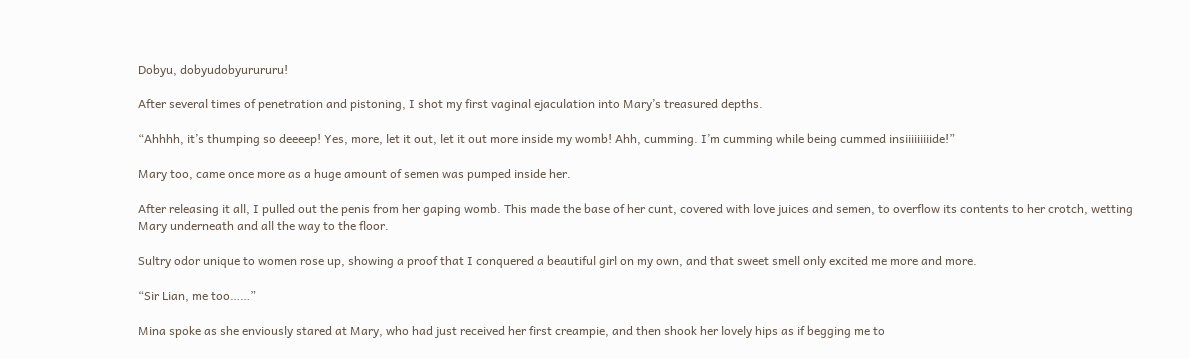Dobyu, dobyudobyurururu!

After several times of penetration and pistoning, I shot my first vaginal ejaculation into Mary’s treasured depths.

“Ahhhh, it’s thumping so deeeep! Yes, more, let it out, let it out more inside my womb! Ahh, cumming. I’m cumming while being cummed insiiiiiiiiide!”

Mary too, came once more as a huge amount of semen was pumped inside her.

After releasing it all, I pulled out the penis from her gaping womb. This made the base of her cunt, covered with love juices and semen, to overflow its contents to her crotch, wetting Mary underneath and all the way to the floor.

Sultry odor unique to women rose up, showing a proof that I conquered a beautiful girl on my own, and that sweet smell only excited me more and more.

“Sir Lian, me too……”

Mina spoke as she enviously stared at Mary, who had just received her first creampie, and then shook her lovely hips as if begging me to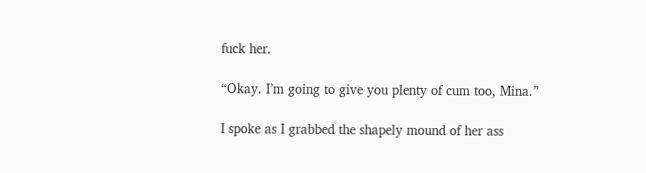fuck her.

“Okay. I’m going to give you plenty of cum too, Mina.”

I spoke as I grabbed the shapely mound of her ass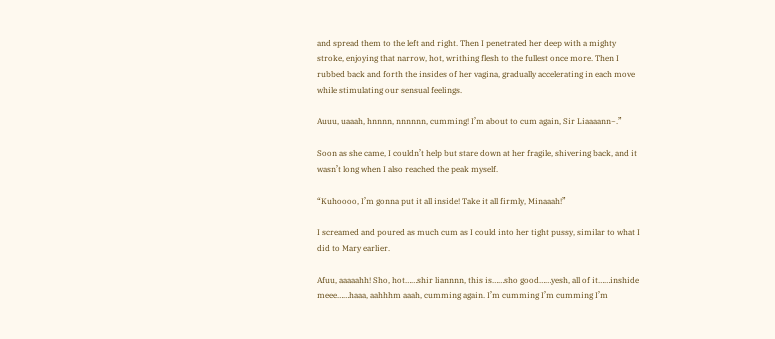and spread them to the left and right. Then I penetrated her deep with a mighty stroke, enjoying that narrow, hot, writhing flesh to the fullest once more. Then I rubbed back and forth the insides of her vagina, gradually accelerating in each move while stimulating our sensual feelings.

Auuu, uaaah, hnnnn, nnnnnn, cumming! I’m about to cum again, Sir Liaaaann~.”

Soon as she came, I couldn’t help but stare down at her fragile, shivering back, and it wasn’t long when I also reached the peak myself.

“Kuhoooo, I’m gonna put it all inside! Take it all firmly, Minaaah!”

I screamed and poured as much cum as I could into her tight pussy, similar to what I did to Mary earlier.

Afuu, aaaaahh! Sho, hot……shir liannnn, this is……sho good……yesh, all of it……inshide meee……haaa, aahhhm aaah, cumming again. I’m cumming I’m cumming I’m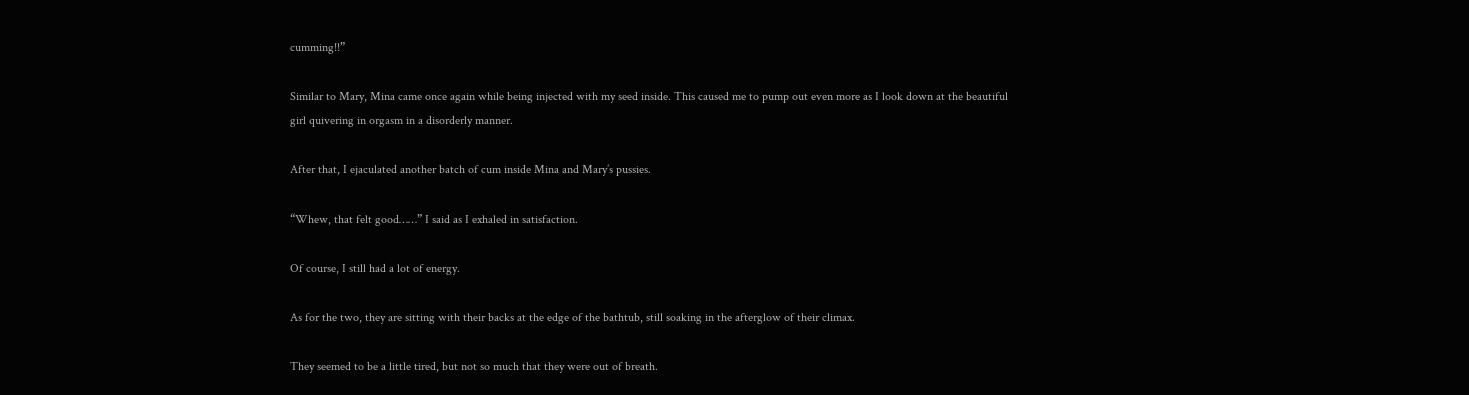cumming!!”

Similar to Mary, Mina came once again while being injected with my seed inside. This caused me to pump out even more as I look down at the beautiful girl quivering in orgasm in a disorderly manner.

After that, I ejaculated another batch of cum inside Mina and Mary’s pussies.

“Whew, that felt good……” I said as I exhaled in satisfaction.

Of course, I still had a lot of energy.

As for the two, they are sitting with their backs at the edge of the bathtub, still soaking in the afterglow of their climax.

They seemed to be a little tired, but not so much that they were out of breath.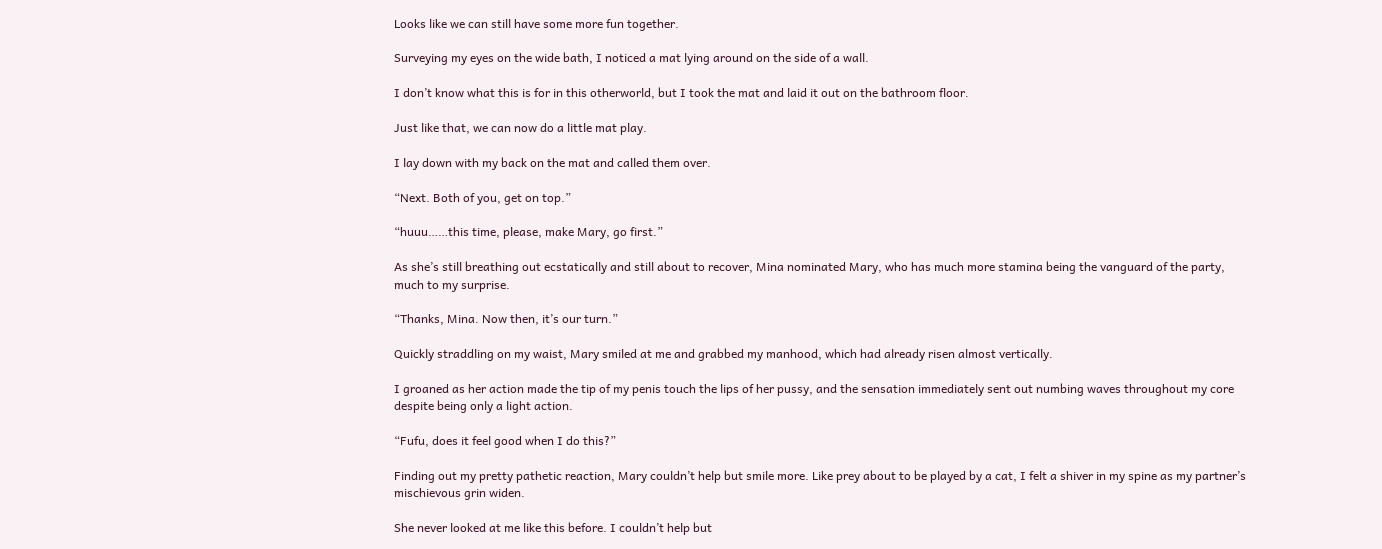Looks like we can still have some more fun together.

Surveying my eyes on the wide bath, I noticed a mat lying around on the side of a wall.

I don’t know what this is for in this otherworld, but I took the mat and laid it out on the bathroom floor.

Just like that, we can now do a little mat play.

I lay down with my back on the mat and called them over.

“Next. Both of you, get on top.”

“huuu……this time, please, make Mary, go first.”

As she’s still breathing out ecstatically and still about to recover, Mina nominated Mary, who has much more stamina being the vanguard of the party, much to my surprise.

“Thanks, Mina. Now then, it’s our turn.”

Quickly straddling on my waist, Mary smiled at me and grabbed my manhood, which had already risen almost vertically.

I groaned as her action made the tip of my penis touch the lips of her pussy, and the sensation immediately sent out numbing waves throughout my core despite being only a light action.

“Fufu, does it feel good when I do this?”

Finding out my pretty pathetic reaction, Mary couldn’t help but smile more. Like prey about to be played by a cat, I felt a shiver in my spine as my partner’s mischievous grin widen.

She never looked at me like this before. I couldn’t help but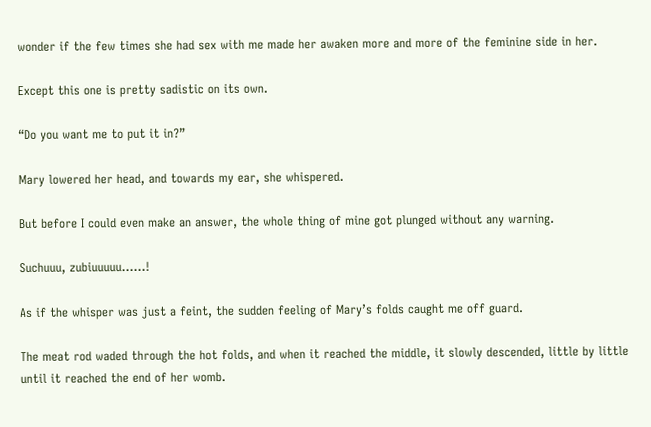wonder if the few times she had sex with me made her awaken more and more of the feminine side in her.

Except this one is pretty sadistic on its own.

“Do you want me to put it in?”

Mary lowered her head, and towards my ear, she whispered.

But before I could even make an answer, the whole thing of mine got plunged without any warning.

Suchuuu, zubiuuuuu……!

As if the whisper was just a feint, the sudden feeling of Mary’s folds caught me off guard.

The meat rod waded through the hot folds, and when it reached the middle, it slowly descended, little by little until it reached the end of her womb.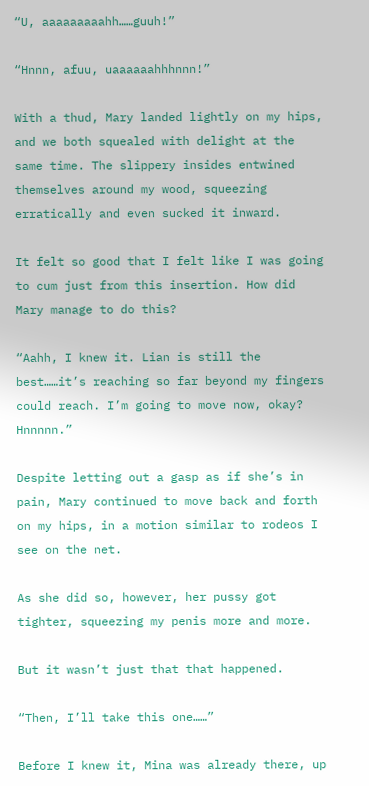“U, aaaaaaaaahh……guuh!”

“Hnnn, afuu, uaaaaaahhhnnn!”

With a thud, Mary landed lightly on my hips, and we both squealed with delight at the same time. The slippery insides entwined themselves around my wood, squeezing erratically and even sucked it inward.

It felt so good that I felt like I was going to cum just from this insertion. How did Mary manage to do this?

“Aahh, I knew it. Lian is still the best……it’s reaching so far beyond my fingers could reach. I’m going to move now, okay? Hnnnnn.”

Despite letting out a gasp as if she’s in pain, Mary continued to move back and forth on my hips, in a motion similar to rodeos I see on the net.

As she did so, however, her pussy got tighter, squeezing my penis more and more.

But it wasn’t just that that happened.

“Then, I’ll take this one……”

Before I knew it, Mina was already there, up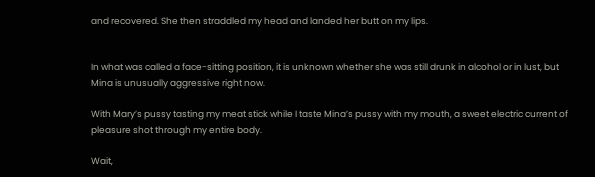and recovered. She then straddled my head and landed her butt on my lips.


In what was called a face-sitting position, it is unknown whether she was still drunk in alcohol or in lust, but Mina is unusually aggressive right now.

With Mary’s pussy tasting my meat stick while I taste Mina’s pussy with my mouth, a sweet electric current of pleasure shot through my entire body.

Wait,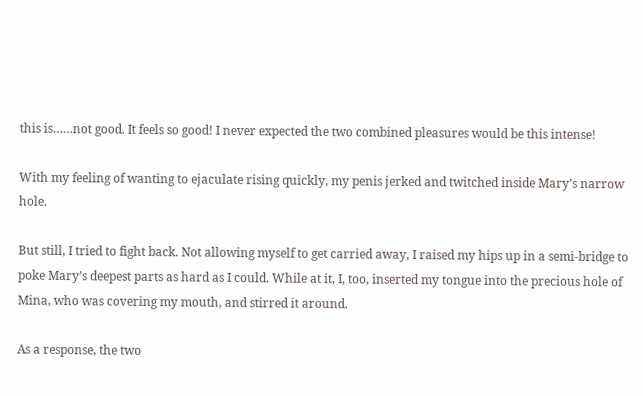this is……not good. It feels so good! I never expected the two combined pleasures would be this intense!

With my feeling of wanting to ejaculate rising quickly, my penis jerked and twitched inside Mary’s narrow hole.

But still, I tried to fight back. Not allowing myself to get carried away, I raised my hips up in a semi-bridge to poke Mary’s deepest parts as hard as I could. While at it, I, too, inserted my tongue into the precious hole of Mina, who was covering my mouth, and stirred it around.

As a response, the two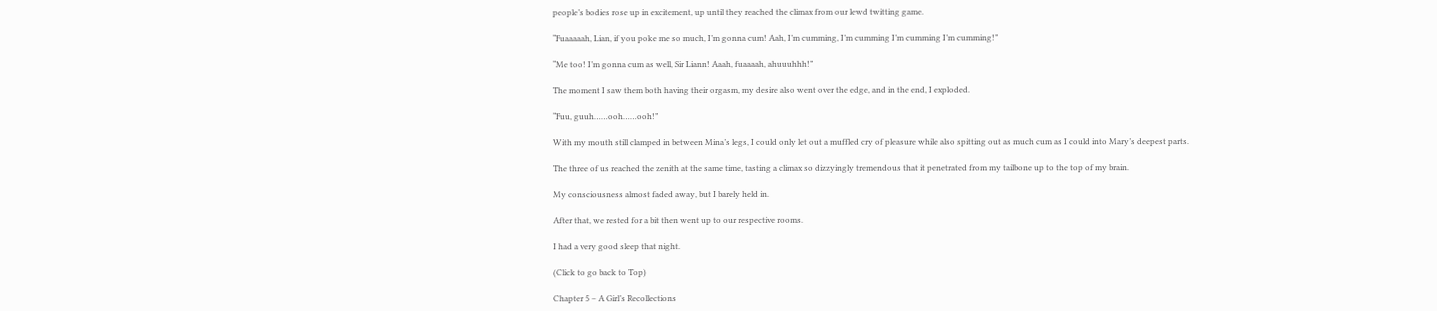people’s bodies rose up in excitement, up until they reached the climax from our lewd twitting game.

“Fuaaaaah, Lian, if you poke me so much, I’m gonna cum! Aah, I’m cumming, I’m cumming I’m cumming I’m cumming!”

“Me too! I’m gonna cum as well, Sir Liann! Aaah, fuaaaah, ahuuuhhh!”

The moment I saw them both having their orgasm, my desire also went over the edge, and in the end, I exploded.

“Fuu, guuh……ooh……ooh!”

With my mouth still clamped in between Mina’s legs, I could only let out a muffled cry of pleasure while also spitting out as much cum as I could into Mary’s deepest parts.

The three of us reached the zenith at the same time, tasting a climax so dizzyingly tremendous that it penetrated from my tailbone up to the top of my brain.

My consciousness almost faded away, but I barely held in.

After that, we rested for a bit then went up to our respective rooms.

I had a very good sleep that night.

(Click to go back to Top)

Chapter 5 – A Girl’s Recollections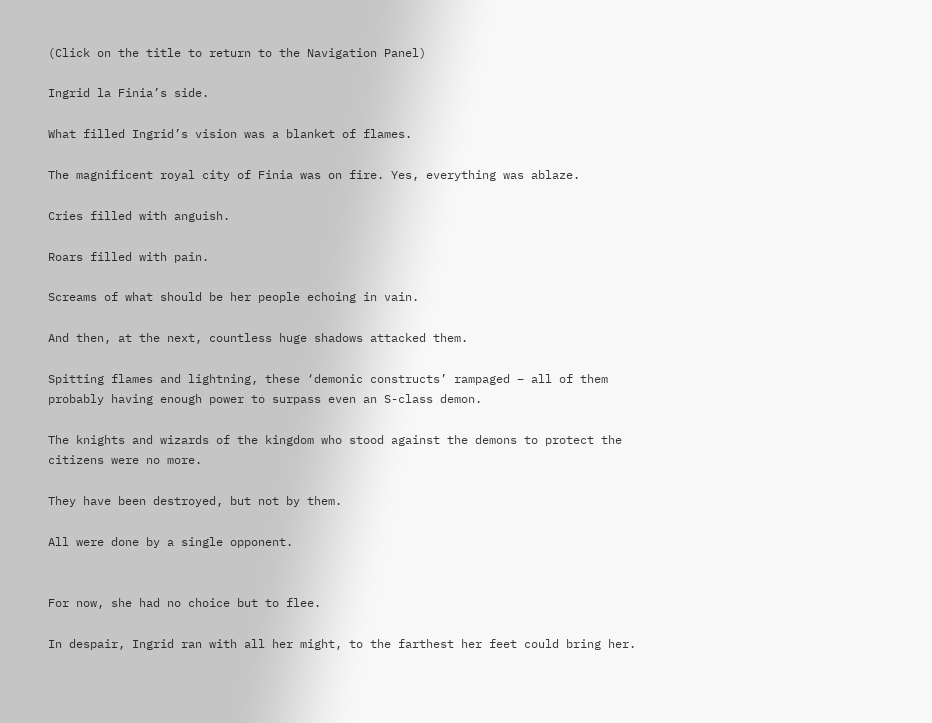(Click on the title to return to the Navigation Panel)

Ingrid la Finia’s side.

What filled Ingrid’s vision was a blanket of flames.

The magnificent royal city of Finia was on fire. Yes, everything was ablaze.

Cries filled with anguish.

Roars filled with pain.

Screams of what should be her people echoing in vain.

And then, at the next, countless huge shadows attacked them.

Spitting flames and lightning, these ‘demonic constructs’ rampaged – all of them probably having enough power to surpass even an S-class demon.

The knights and wizards of the kingdom who stood against the demons to protect the citizens were no more.

They have been destroyed, but not by them.

All were done by a single opponent.


For now, she had no choice but to flee.

In despair, Ingrid ran with all her might, to the farthest her feet could bring her.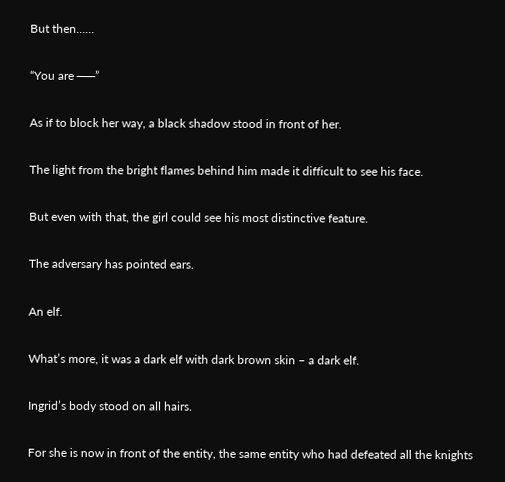But then……

“You are ──”

As if to block her way, a black shadow stood in front of her.

The light from the bright flames behind him made it difficult to see his face.

But even with that, the girl could see his most distinctive feature.

The adversary has pointed ears.

An elf.

What’s more, it was a dark elf with dark brown skin – a dark elf.

Ingrid’s body stood on all hairs.

For she is now in front of the entity, the same entity who had defeated all the knights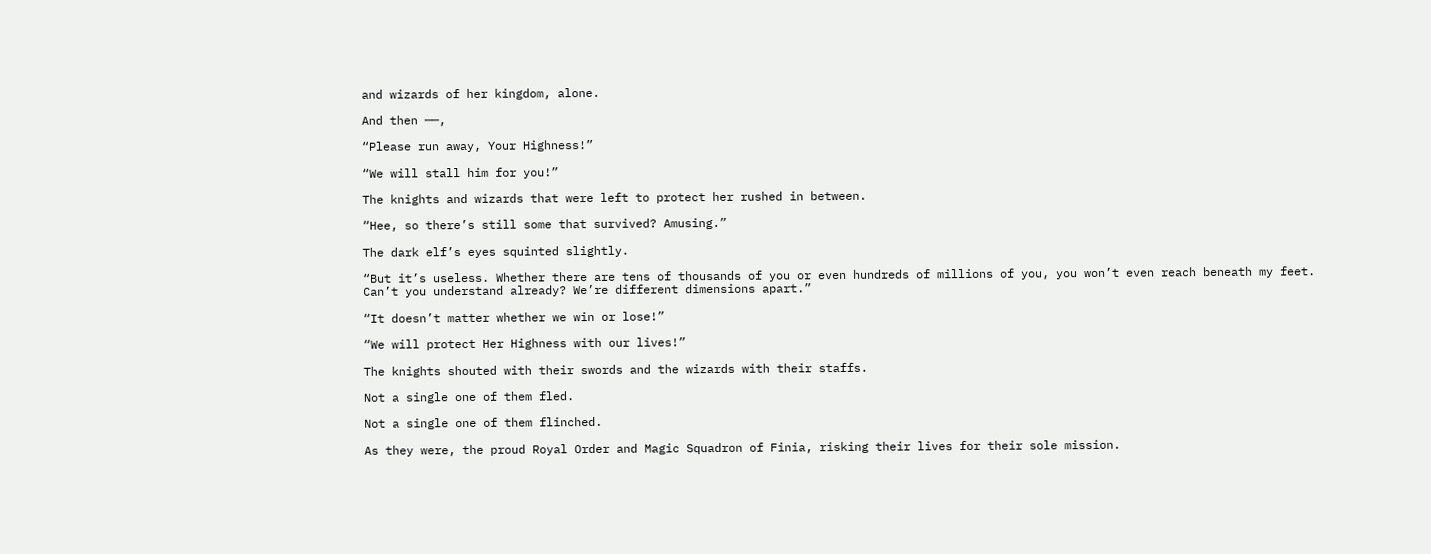and wizards of her kingdom, alone.

And then ──,

“Please run away, Your Highness!”

“We will stall him for you!”

The knights and wizards that were left to protect her rushed in between.

“Hee, so there’s still some that survived? Amusing.”

The dark elf’s eyes squinted slightly.

“But it’s useless. Whether there are tens of thousands of you or even hundreds of millions of you, you won’t even reach beneath my feet. Can’t you understand already? We’re different dimensions apart.”

“It doesn’t matter whether we win or lose!”

“We will protect Her Highness with our lives!”

The knights shouted with their swords and the wizards with their staffs.

Not a single one of them fled.

Not a single one of them flinched.

As they were, the proud Royal Order and Magic Squadron of Finia, risking their lives for their sole mission.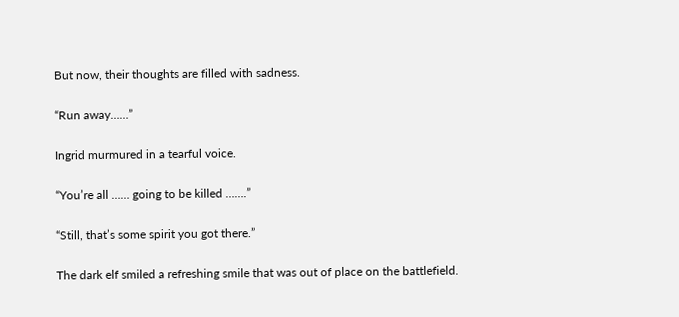But now, their thoughts are filled with sadness.

“Run away……”

Ingrid murmured in a tearful voice.

“You’re all …… going to be killed …….”

“Still, that’s some spirit you got there.”

The dark elf smiled a refreshing smile that was out of place on the battlefield.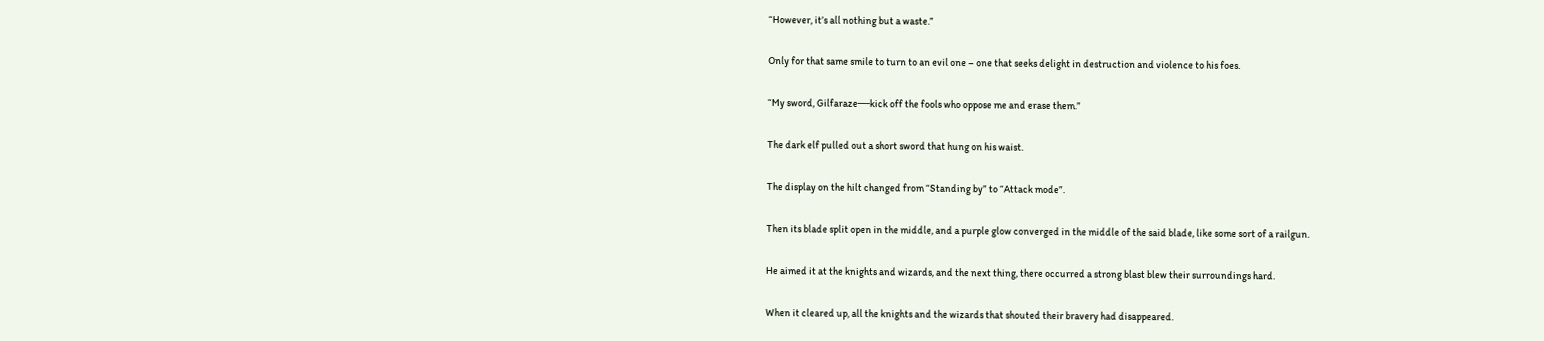“However, it’s all nothing but a waste.”

Only for that same smile to turn to an evil one – one that seeks delight in destruction and violence to his foes.

“My sword, Gilfaraze──kick off the fools who oppose me and erase them.”

The dark elf pulled out a short sword that hung on his waist.

The display on the hilt changed from “Standing by” to “Attack mode”.

Then its blade split open in the middle, and a purple glow converged in the middle of the said blade, like some sort of a railgun.

He aimed it at the knights and wizards, and the next thing, there occurred a strong blast blew their surroundings hard.

When it cleared up, all the knights and the wizards that shouted their bravery had disappeared.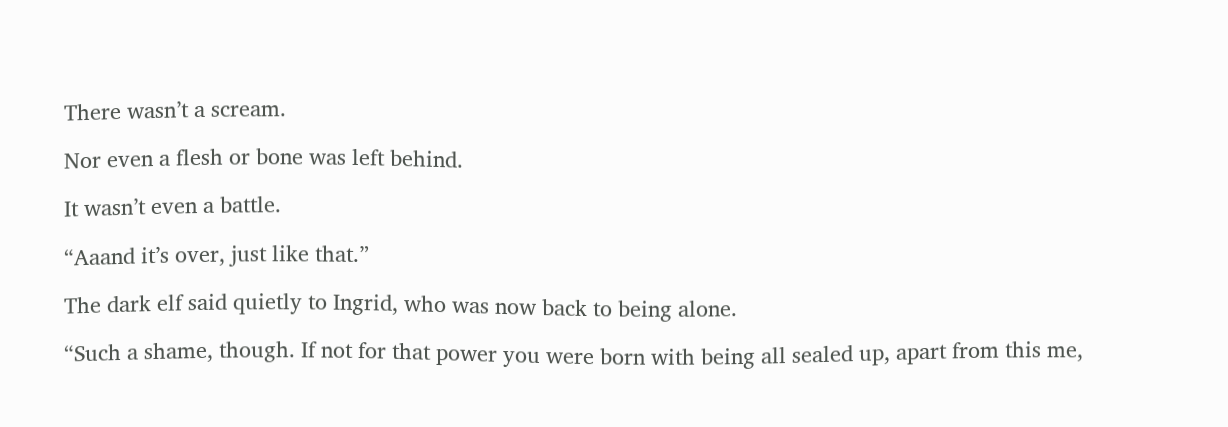There wasn’t a scream.

Nor even a flesh or bone was left behind.

It wasn’t even a battle.

“Aaand it’s over, just like that.”

The dark elf said quietly to Ingrid, who was now back to being alone.

“Such a shame, though. If not for that power you were born with being all sealed up, apart from this me,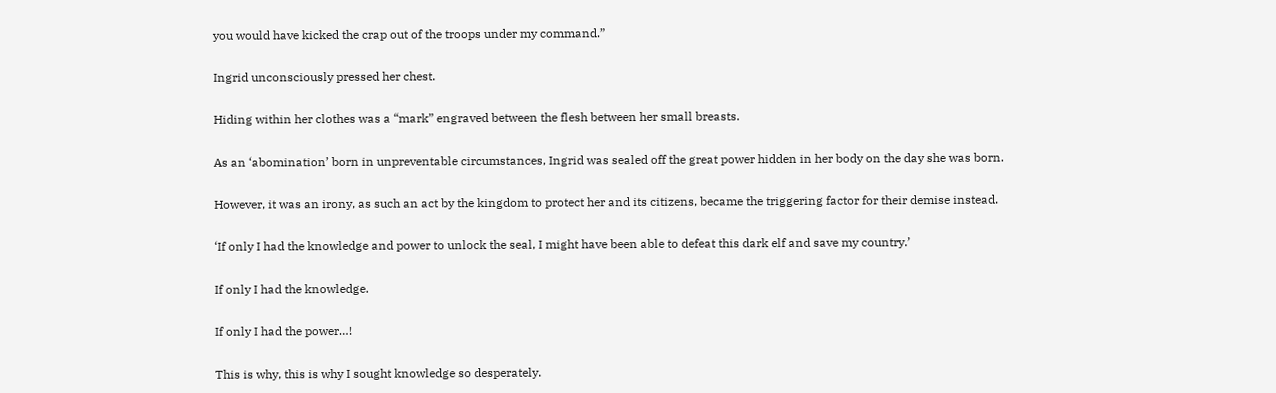you would have kicked the crap out of the troops under my command.”

Ingrid unconsciously pressed her chest.

Hiding within her clothes was a “mark” engraved between the flesh between her small breasts.

As an ‘abomination’ born in unpreventable circumstances, Ingrid was sealed off the great power hidden in her body on the day she was born.

However, it was an irony, as such an act by the kingdom to protect her and its citizens, became the triggering factor for their demise instead.

‘If only I had the knowledge and power to unlock the seal, I might have been able to defeat this dark elf and save my country.’

If only I had the knowledge.

If only I had the power…!

This is why, this is why I sought knowledge so desperately.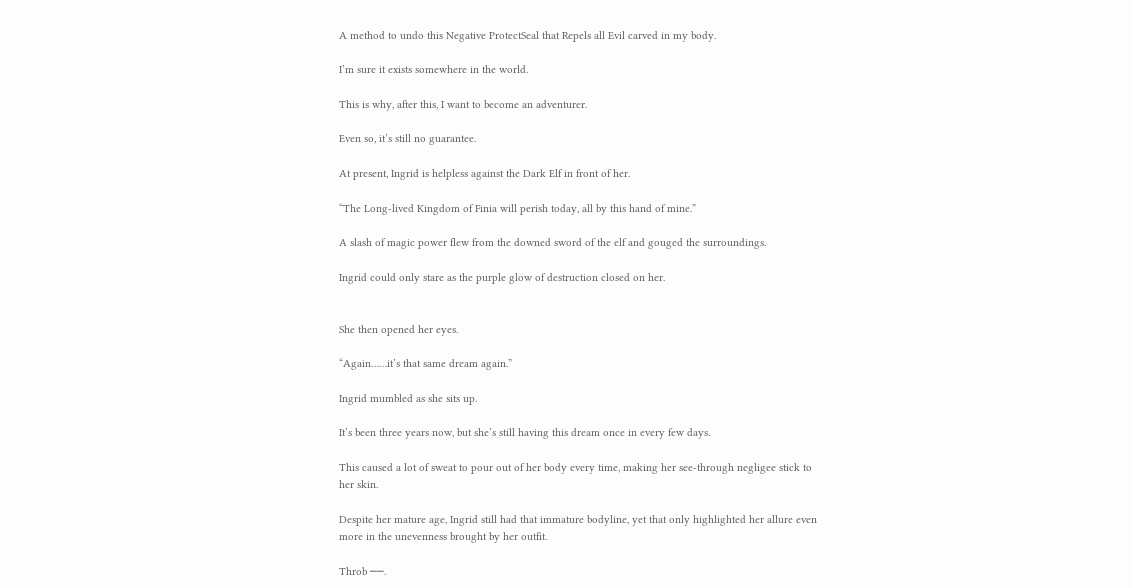A method to undo this Negative ProtectSeal that Repels all Evil carved in my body.

I’m sure it exists somewhere in the world.

This is why, after this, I want to become an adventurer.

Even so, it’s still no guarantee.

At present, Ingrid is helpless against the Dark Elf in front of her.

“The Long-lived Kingdom of Finia will perish today, all by this hand of mine.”

A slash of magic power flew from the downed sword of the elf and gouged the surroundings.

Ingrid could only stare as the purple glow of destruction closed on her.


She then opened her eyes.

“Again……it’s that same dream again.”

Ingrid mumbled as she sits up.

It’s been three years now, but she’s still having this dream once in every few days.

This caused a lot of sweat to pour out of her body every time, making her see-through negligee stick to her skin.

Despite her mature age, Ingrid still had that immature bodyline, yet that only highlighted her allure even more in the unevenness brought by her outfit.

Throb ──.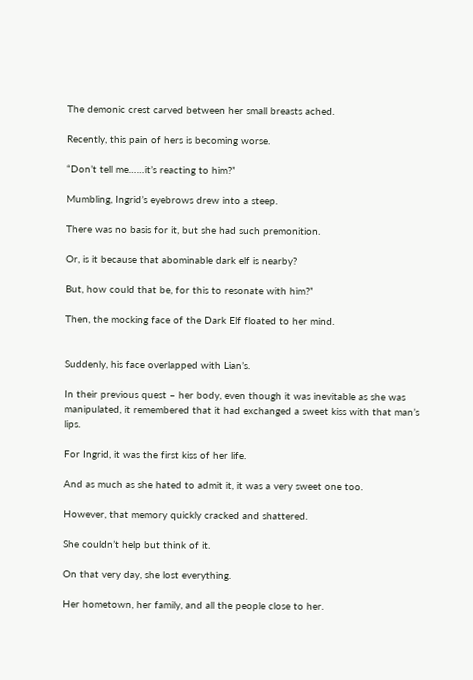The demonic crest carved between her small breasts ached.

Recently, this pain of hers is becoming worse.

“Don’t tell me……it’s reacting to him?”

Mumbling, Ingrid’s eyebrows drew into a steep.

There was no basis for it, but she had such premonition.

Or, is it because that abominable dark elf is nearby?

But, how could that be, for this to resonate with him?”

Then, the mocking face of the Dark Elf floated to her mind.


Suddenly, his face overlapped with Lian’s.

In their previous quest – her body, even though it was inevitable as she was manipulated, it remembered that it had exchanged a sweet kiss with that man’s lips.

For Ingrid, it was the first kiss of her life.

And as much as she hated to admit it, it was a very sweet one too.

However, that memory quickly cracked and shattered.

She couldn’t help but think of it.

On that very day, she lost everything.

Her hometown, her family, and all the people close to her.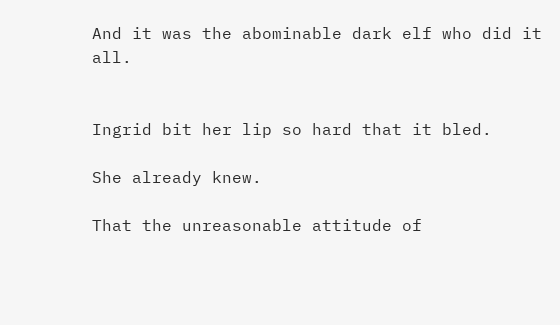And it was the abominable dark elf who did it all.


Ingrid bit her lip so hard that it bled.

She already knew.

That the unreasonable attitude of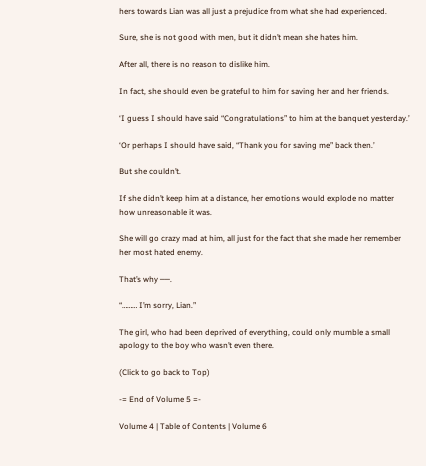hers towards Lian was all just a prejudice from what she had experienced.

Sure, she is not good with men, but it didn’t mean she hates him.

After all, there is no reason to dislike him.

In fact, she should even be grateful to him for saving her and her friends.

‘I guess I should have said “Congratulations” to him at the banquet yesterday.’

‘Or perhaps I should have said, “Thank you for saving me” back then.’

But she couldn’t.

If she didn’t keep him at a distance, her emotions would explode no matter how unreasonable it was.

She will go crazy mad at him, all just for the fact that she made her remember her most hated enemy.

That’s why ──.

“……… I’m sorry, Lian.”

The girl, who had been deprived of everything, could only mumble a small apology to the boy who wasn’t even there.

(Click to go back to Top)

-= End of Volume 5 =-

Volume 4 | Table of Contents | Volume 6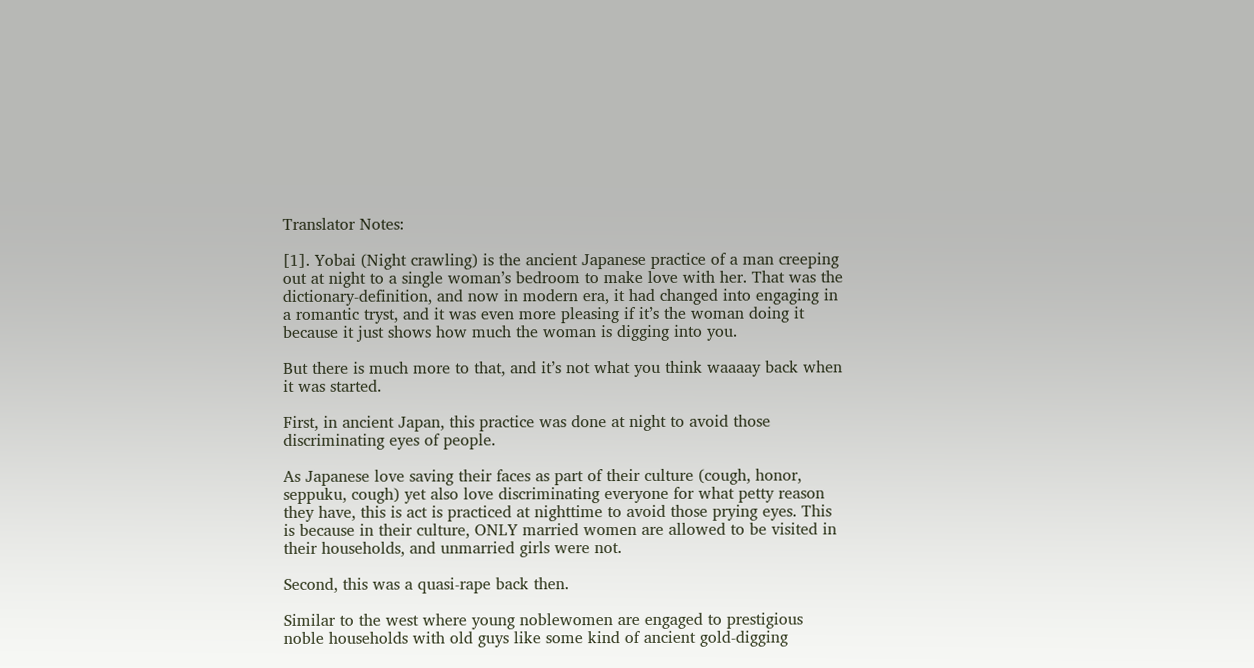Translator Notes:

[1]. Yobai (Night crawling) is the ancient Japanese practice of a man creeping out at night to a single woman’s bedroom to make love with her. That was the dictionary-definition, and now in modern era, it had changed into engaging in a romantic tryst, and it was even more pleasing if it’s the woman doing it because it just shows how much the woman is digging into you.

But there is much more to that, and it’s not what you think waaaay back when it was started.

First, in ancient Japan, this practice was done at night to avoid those discriminating eyes of people.

As Japanese love saving their faces as part of their culture (cough, honor, seppuku, cough) yet also love discriminating everyone for what petty reason they have, this is act is practiced at nighttime to avoid those prying eyes. This is because in their culture, ONLY married women are allowed to be visited in their households, and unmarried girls were not.

Second, this was a quasi-rape back then.

Similar to the west where young noblewomen are engaged to prestigious noble households with old guys like some kind of ancient gold-digging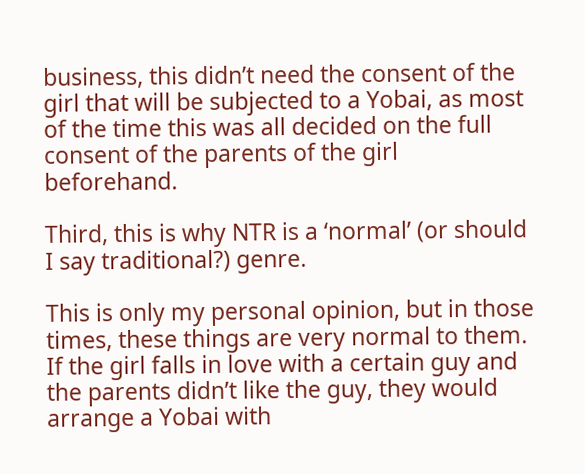business, this didn’t need the consent of the girl that will be subjected to a Yobai, as most of the time this was all decided on the full consent of the parents of the girl beforehand.

Third, this is why NTR is a ‘normal’ (or should I say traditional?) genre.

This is only my personal opinion, but in those times, these things are very normal to them. If the girl falls in love with a certain guy and the parents didn’t like the guy, they would arrange a Yobai with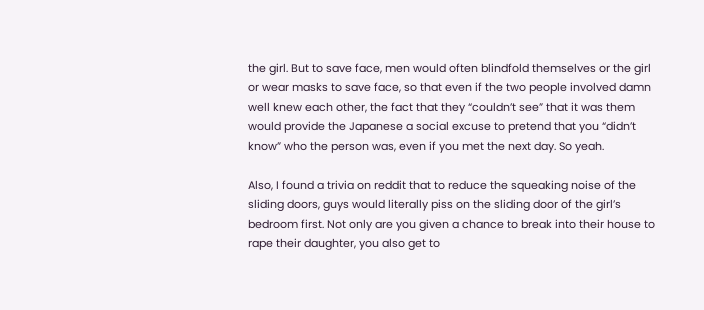the girl. But to save face, men would often blindfold themselves or the girl or wear masks to save face, so that even if the two people involved damn well knew each other, the fact that they “couldn’t see” that it was them would provide the Japanese a social excuse to pretend that you “didn’t know” who the person was, even if you met the next day. So yeah.

Also, I found a trivia on reddit that to reduce the squeaking noise of the sliding doors, guys would literally piss on the sliding door of the girl’s bedroom first. Not only are you given a chance to break into their house to rape their daughter, you also get to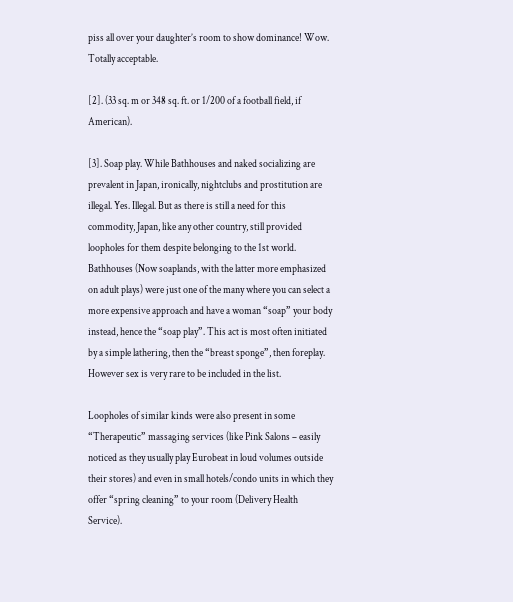piss all over your daughter’s room to show dominance! Wow. Totally acceptable.

[2]. (33 sq. m or 348 sq. ft. or 1/200 of a football field, if American).

[3]. Soap play. While Bathhouses and naked socializing are prevalent in Japan, ironically, nightclubs and prostitution are illegal. Yes. Illegal. But as there is still a need for this commodity, Japan, like any other country, still provided loopholes for them despite belonging to the 1st world. Bathhouses (Now soaplands, with the latter more emphasized on adult plays) were just one of the many where you can select a more expensive approach and have a woman “soap” your body instead, hence the “soap play”. This act is most often initiated by a simple lathering, then the “breast sponge”, then foreplay. However sex is very rare to be included in the list.

Loopholes of similar kinds were also present in some “Therapeutic” massaging services (like Pink Salons – easily noticed as they usually play Eurobeat in loud volumes outside their stores) and even in small hotels/condo units in which they offer “spring cleaning” to your room (Delivery Health Service).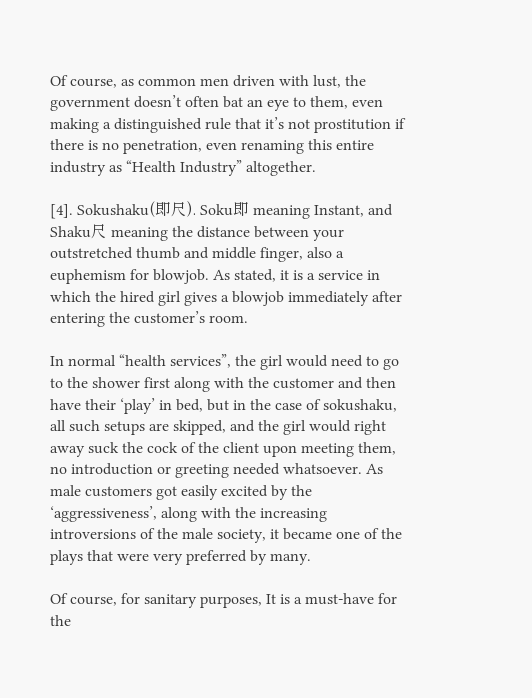Of course, as common men driven with lust, the government doesn’t often bat an eye to them, even making a distinguished rule that it’s not prostitution if there is no penetration, even renaming this entire industry as “Health Industry” altogether.

[4]. Sokushaku(即尺). Soku即 meaning Instant, and Shaku尺 meaning the distance between your outstretched thumb and middle finger, also a euphemism for blowjob. As stated, it is a service in which the hired girl gives a blowjob immediately after entering the customer’s room.

In normal “health services”, the girl would need to go to the shower first along with the customer and then have their ‘play’ in bed, but in the case of sokushaku, all such setups are skipped, and the girl would right away suck the cock of the client upon meeting them, no introduction or greeting needed whatsoever. As male customers got easily excited by the ‘aggressiveness’, along with the increasing introversions of the male society, it became one of the plays that were very preferred by many.

Of course, for sanitary purposes, It is a must-have for the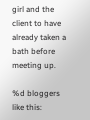girl and the client to have already taken a bath before meeting up.

%d bloggers like this: